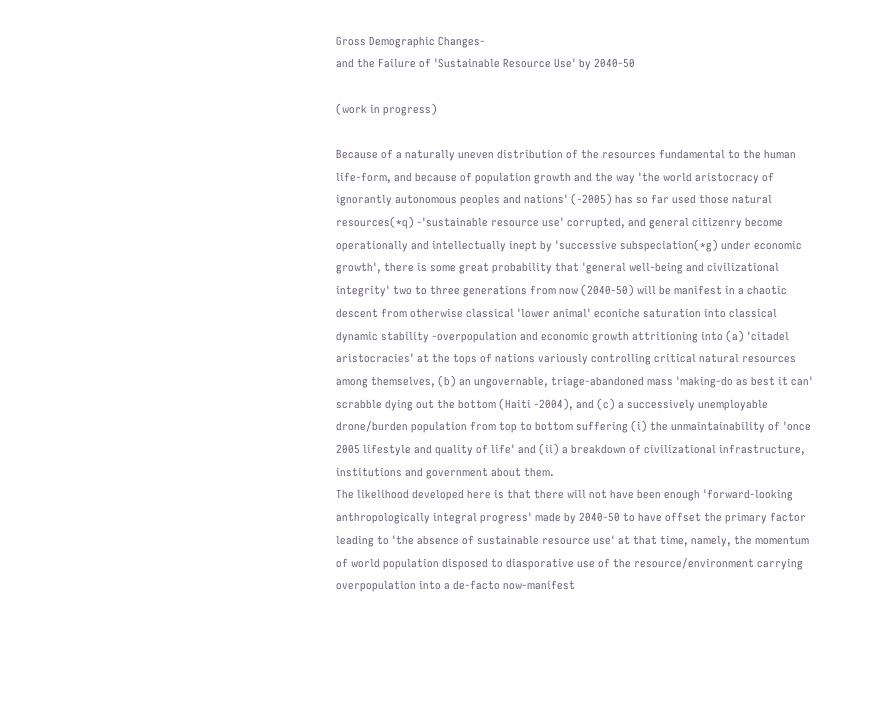Gross Demographic Changes-
and the Failure of 'Sustainable Resource Use' by 2040-50

(work in progress)

Because of a naturally uneven distribution of the resources fundamental to the human life-form, and because of population growth and the way 'the world aristocracy of ignorantly autonomous peoples and nations' (-2005) has so far used those natural resources(*q) -'sustainable resource use' corrupted, and general citizenry become operationally and intellectually inept by 'successive subspeciation(*g) under economic growth', there is some great probability that 'general well-being and civilizational integrity' two to three generations from now (2040-50) will be manifest in a chaotic descent from otherwise classical 'lower animal' econiche saturation into classical dynamic stability -overpopulation and economic growth attritioning into (a) 'citadel aristocracies' at the tops of nations variously controlling critical natural resources among themselves, (b) an ungovernable, triage-abandoned mass 'making-do as best it can' scrabble dying out the bottom (Haiti -2004), and (c) a successively unemployable drone/burden population from top to bottom suffering (i) the unmaintainability of 'once 2005 lifestyle and quality of life' and (ii) a breakdown of civilizational infrastructure, institutions and government about them.
The likelihood developed here is that there will not have been enough 'forward-looking anthropologically integral progress' made by 2040-50 to have offset the primary factor leading to 'the absence of sustainable resource use' at that time, namely, the momentum of world population disposed to diasporative use of the resource/environment carrying overpopulation into a de-facto now-manifest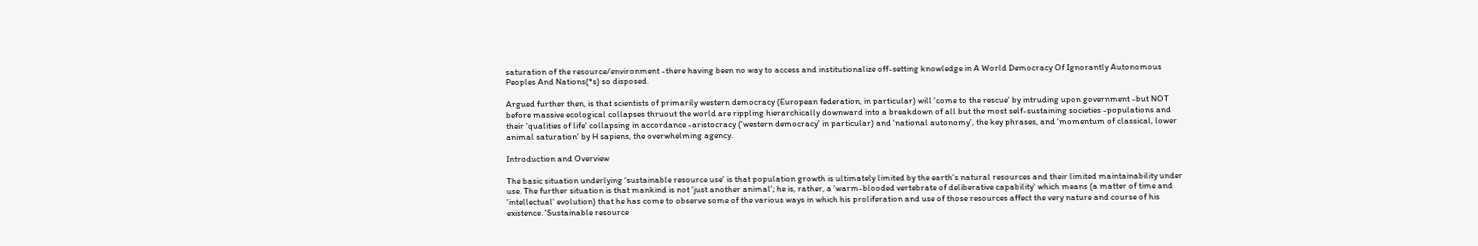saturation of the resource/environment -there having been no way to access and institutionalize off-setting knowledge in A World Democracy Of Ignorantly Autonomous Peoples And Nations(*s) so disposed.

Argued further then, is that scientists of primarily western democracy (European federation, in particular) will 'come to the rescue' by intruding upon government -but NOT before massive ecological collapses thruout the world are rippling hierarchically downward into a breakdown of all but the most self-sustaining societies -populations and their 'qualities of life' collapsing in accordance -aristocracy ('western democracy' in particular) and 'national autonomy', the key phrases, and 'momentum of classical, lower animal saturation' by H sapiens, the overwhelming agency.

Introduction and Overview

The basic situation underlying 'sustainable resource use' is that population growth is ultimately limited by the earth's natural resources and their limited maintainability under use. The further situation is that mankind is not 'just another animal'; he is, rather, a 'warm-blooded vertebrate of deliberative capability' which means (a matter of time and 'intellectual' evolution) that he has come to observe some of the various ways in which his proliferation and use of those resources affect the very nature and course of his existence. 'Sustainable resource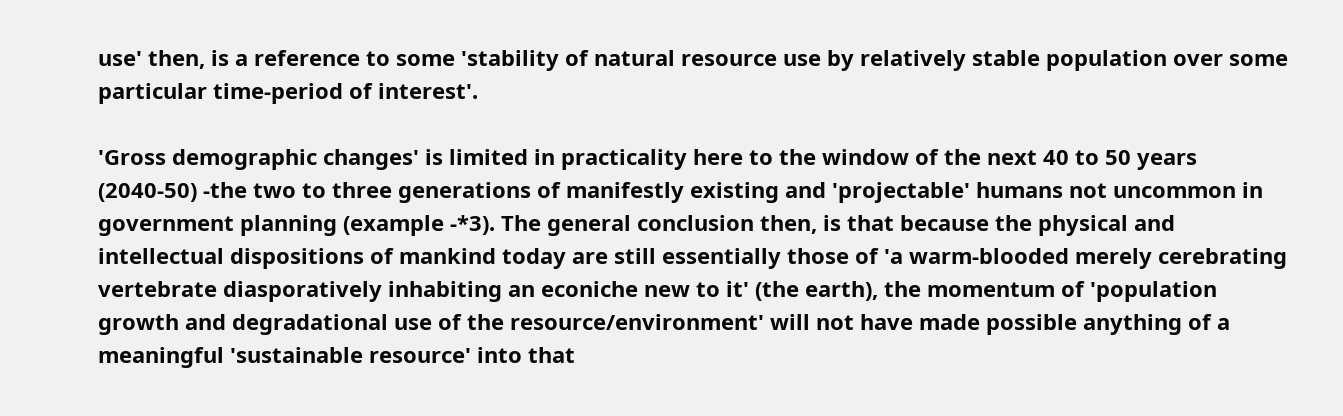use' then, is a reference to some 'stability of natural resource use by relatively stable population over some particular time-period of interest'.

'Gross demographic changes' is limited in practicality here to the window of the next 40 to 50 years (2040-50) -the two to three generations of manifestly existing and 'projectable' humans not uncommon in government planning (example -*3). The general conclusion then, is that because the physical and intellectual dispositions of mankind today are still essentially those of 'a warm-blooded merely cerebrating vertebrate diasporatively inhabiting an econiche new to it' (the earth), the momentum of 'population growth and degradational use of the resource/environment' will not have made possible anything of a meaningful 'sustainable resource' into that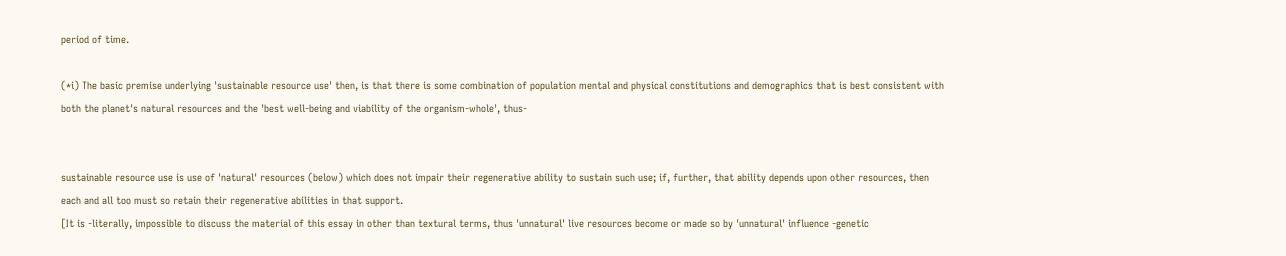period of time.

(*i) The basic premise underlying 'sustainable resource use' then, is that there is some combination of population mental and physical constitutions and demographics that is best consistent with both the planet's natural resources and the 'best well-being and viability of the organism-whole', thus-


sustainable resource use is use of 'natural' resources (below) which does not impair their regenerative ability to sustain such use; if, further, that ability depends upon other resources, then each and all too must so retain their regenerative abilities in that support.
[It is -literally, impossible to discuss the material of this essay in other than textural terms, thus 'unnatural' live resources become or made so by 'unnatural' influence -genetic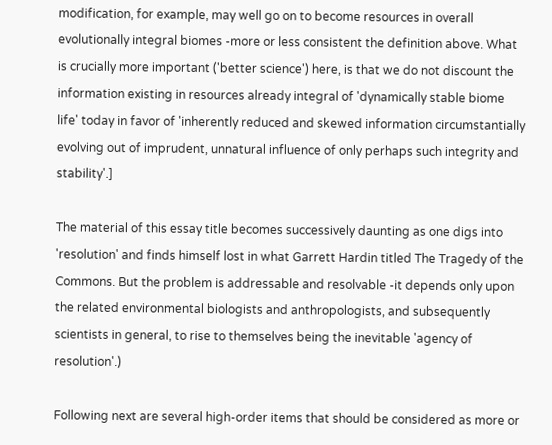modification, for example, may well go on to become resources in overall evolutionally integral biomes -more or less consistent the definition above. What is crucially more important ('better science') here, is that we do not discount the information existing in resources already integral of 'dynamically stable biome life' today in favor of 'inherently reduced and skewed information circumstantially evolving out of imprudent, unnatural influence of only perhaps such integrity and stability'.]

The material of this essay title becomes successively daunting as one digs into 'resolution' and finds himself lost in what Garrett Hardin titled The Tragedy of the Commons. But the problem is addressable and resolvable -it depends only upon the related environmental biologists and anthropologists, and subsequently scientists in general, to rise to themselves being the inevitable 'agency of resolution'.)

Following next are several high-order items that should be considered as more or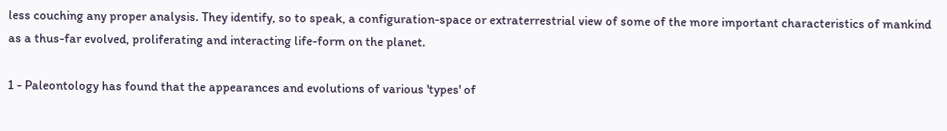less couching any proper analysis. They identify, so to speak, a configuration-space or extraterrestrial view of some of the more important characteristics of mankind as a thus-far evolved, proliferating and interacting life-form on the planet.

1 - Paleontology has found that the appearances and evolutions of various 'types' of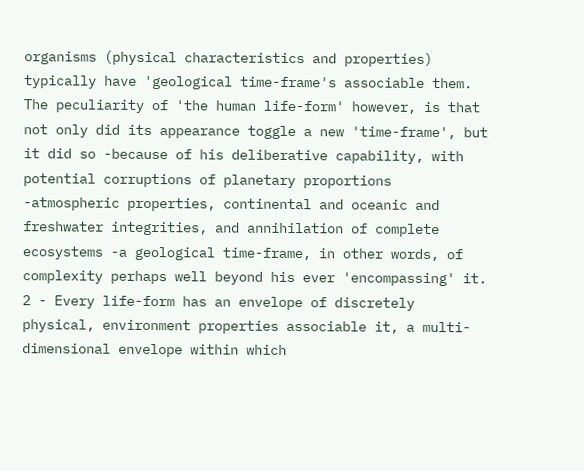organisms (physical characteristics and properties) typically have 'geological time-frame's associable them. The peculiarity of 'the human life-form' however, is that not only did its appearance toggle a new 'time-frame', but it did so -because of his deliberative capability, with potential corruptions of planetary proportions -atmospheric properties, continental and oceanic and freshwater integrities, and annihilation of complete ecosystems -a geological time-frame, in other words, of complexity perhaps well beyond his ever 'encompassing' it.
2 - Every life-form has an envelope of discretely physical, environment properties associable it, a multi-dimensional envelope within which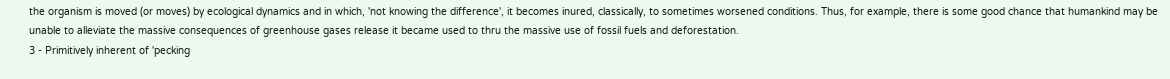the organism is moved (or moves) by ecological dynamics and in which, 'not knowing the difference', it becomes inured, classically, to sometimes worsened conditions. Thus, for example, there is some good chance that humankind may be unable to alleviate the massive consequences of greenhouse gases release it became used to thru the massive use of fossil fuels and deforestation.
3 - Primitively inherent of 'pecking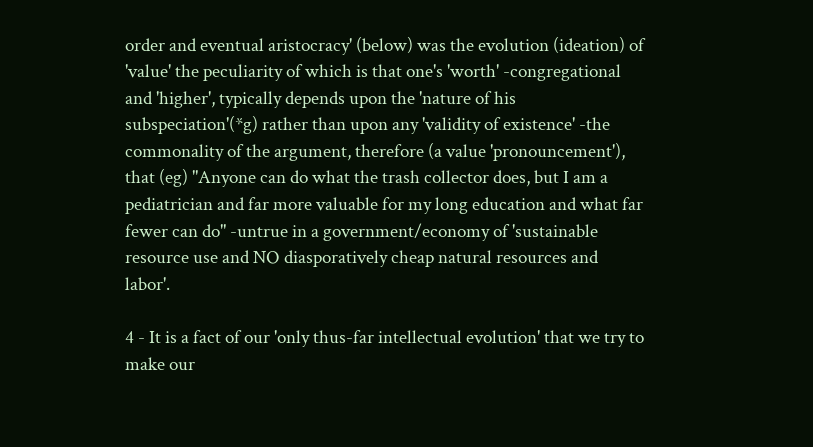order and eventual aristocracy' (below) was the evolution (ideation) of 'value' the peculiarity of which is that one's 'worth' -congregational and 'higher', typically depends upon the 'nature of his subspeciation'(*g) rather than upon any 'validity of existence' -the commonality of the argument, therefore (a value 'pronouncement'), that (eg) "Anyone can do what the trash collector does, but I am a pediatrician and far more valuable for my long education and what far fewer can do" -untrue in a government/economy of 'sustainable resource use and NO diasporatively cheap natural resources and labor'.

4 - It is a fact of our 'only thus-far intellectual evolution' that we try to make our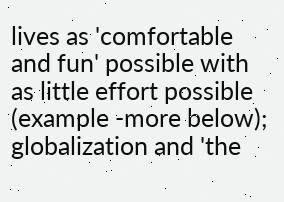lives as 'comfortable and fun' possible with as little effort possible (example -more below); globalization and 'the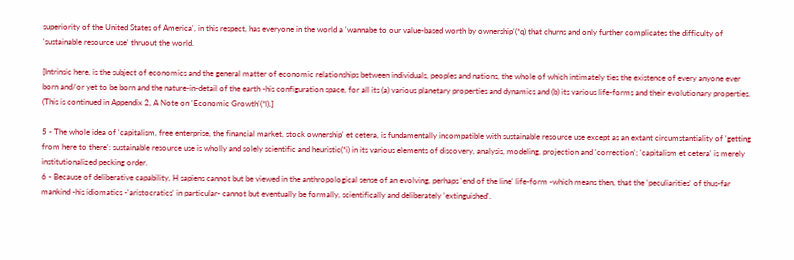superiority of the United States of America', in this respect, has everyone in the world a 'wannabe to our value-based worth by ownership'(*q) that churns and only further complicates the difficulty of 'sustainable resource use' thruout the world.

[Intrinsic here, is the subject of economics and the general matter of economic relationships between individuals, peoples and nations, the whole of which intimately ties the existence of every anyone ever born and/or yet to be born and the nature-in-detail of the earth -his configuration space, for all its (a) various planetary properties and dynamics and (b) its various life-forms and their evolutionary properties. (This is continued in Appendix 2, A Note on 'Economic Growth'(*l).]

5 - The whole idea of 'capitalism, free enterprise, the financial market, stock ownership' et cetera, is fundamentally incompatible with sustainable resource use except as an extant circumstantiality of 'getting from here to there': sustainable resource use is wholly and solely scientific and heuristic(*i) in its various elements of discovery, analysis, modeling, projection and 'correction'; 'capitalism et cetera' is merely institutionalized pecking order.
6 - Because of deliberative capability, H sapiens cannot but be viewed in the anthropological sense of an evolving, perhaps 'end of the line' life-form -which means then, that the 'peculiarities' of thus-far mankind -his idiomatics -'aristocratics' in particular- cannot but eventually be formally, scientifically and deliberately 'extinguished'.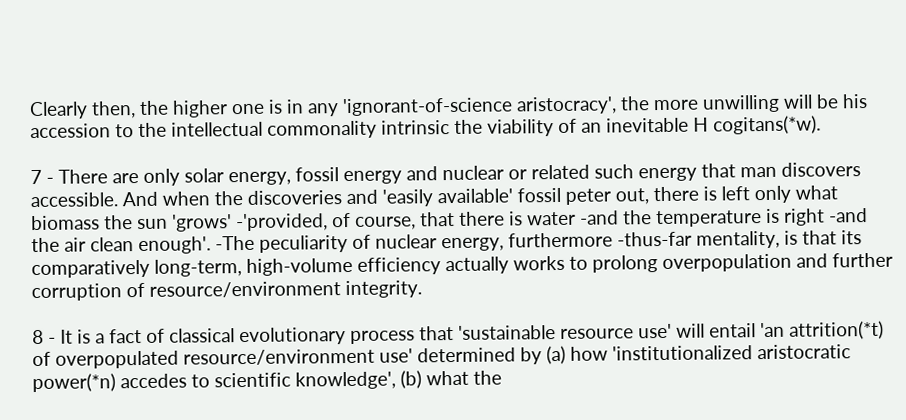Clearly then, the higher one is in any 'ignorant-of-science aristocracy', the more unwilling will be his accession to the intellectual commonality intrinsic the viability of an inevitable H cogitans(*w).

7 - There are only solar energy, fossil energy and nuclear or related such energy that man discovers accessible. And when the discoveries and 'easily available' fossil peter out, there is left only what biomass the sun 'grows' -'provided, of course, that there is water -and the temperature is right -and the air clean enough'. -The peculiarity of nuclear energy, furthermore -thus-far mentality, is that its comparatively long-term, high-volume efficiency actually works to prolong overpopulation and further corruption of resource/environment integrity.

8 - It is a fact of classical evolutionary process that 'sustainable resource use' will entail 'an attrition(*t) of overpopulated resource/environment use' determined by (a) how 'institutionalized aristocratic power(*n) accedes to scientific knowledge', (b) what the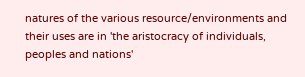natures of the various resource/environments and their uses are in 'the aristocracy of individuals, peoples and nations'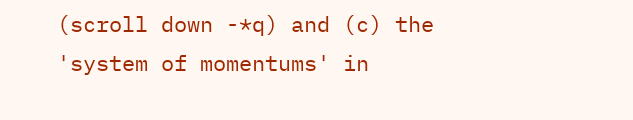(scroll down -*q) and (c) the 'system of momentums' in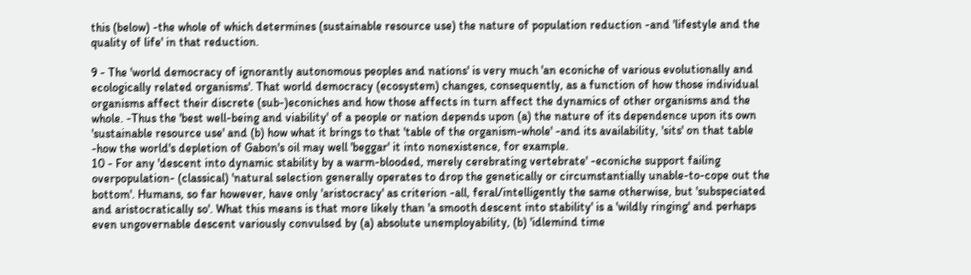this (below) -the whole of which determines (sustainable resource use) the nature of population reduction -and 'lifestyle and the quality of life' in that reduction.

9 - The 'world democracy of ignorantly autonomous peoples and nations' is very much 'an econiche of various evolutionally and ecologically related organisms'. That world democracy (ecosystem) changes, consequently, as a function of how those individual organisms affect their discrete (sub-)econiches and how those affects in turn affect the dynamics of other organisms and the whole. -Thus the 'best well-being and viability' of a people or nation depends upon (a) the nature of its dependence upon its own 'sustainable resource use' and (b) how what it brings to that 'table of the organism-whole' -and its availability, 'sits' on that table -how the world's depletion of Gabon's oil may well 'beggar' it into nonexistence, for example.
10 - For any 'descent into dynamic stability by a warm-blooded, merely cerebrating vertebrate' -econiche support failing overpopulation- (classical) 'natural selection generally operates to drop the genetically or circumstantially unable-to-cope out the bottom'. Humans, so far however, have only 'aristocracy' as criterion -all, feral/intelligently the same otherwise, but 'subspeciated and aristocratically so'. What this means is that more likely than 'a smooth descent into stability' is a 'wildly ringing' and perhaps even ungovernable descent variously convulsed by (a) absolute unemployability, (b) 'idlemind time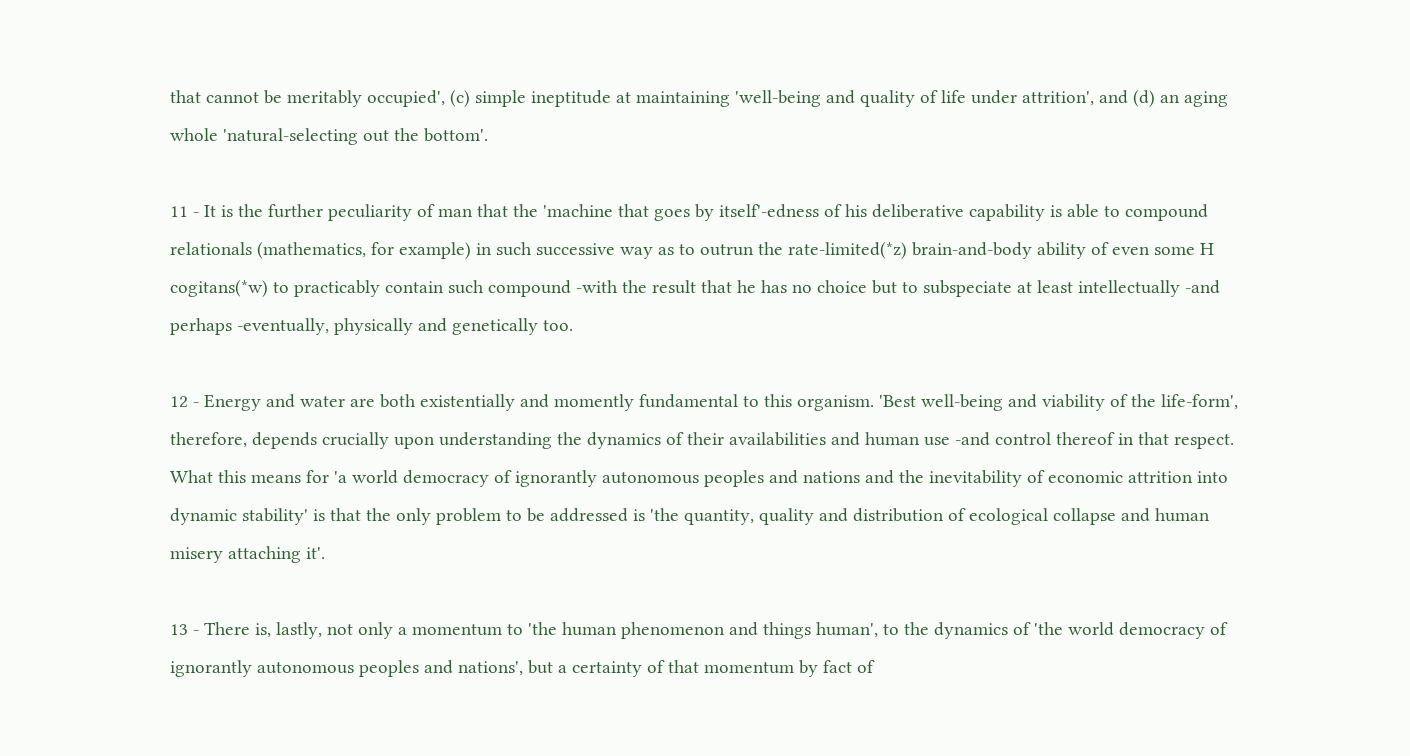that cannot be meritably occupied', (c) simple ineptitude at maintaining 'well-being and quality of life under attrition', and (d) an aging whole 'natural-selecting out the bottom'.

11 - It is the further peculiarity of man that the 'machine that goes by itself'-edness of his deliberative capability is able to compound relationals (mathematics, for example) in such successive way as to outrun the rate-limited(*z) brain-and-body ability of even some H cogitans(*w) to practicably contain such compound -with the result that he has no choice but to subspeciate at least intellectually -and perhaps -eventually, physically and genetically too.

12 - Energy and water are both existentially and momently fundamental to this organism. 'Best well-being and viability of the life-form', therefore, depends crucially upon understanding the dynamics of their availabilities and human use -and control thereof in that respect. What this means for 'a world democracy of ignorantly autonomous peoples and nations and the inevitability of economic attrition into dynamic stability' is that the only problem to be addressed is 'the quantity, quality and distribution of ecological collapse and human misery attaching it'.

13 - There is, lastly, not only a momentum to 'the human phenomenon and things human', to the dynamics of 'the world democracy of ignorantly autonomous peoples and nations', but a certainty of that momentum by fact of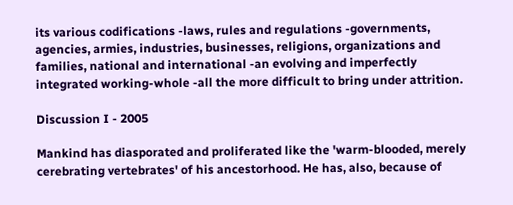its various codifications -laws, rules and regulations -governments, agencies, armies, industries, businesses, religions, organizations and families, national and international -an evolving and imperfectly integrated working-whole -all the more difficult to bring under attrition.

Discussion I - 2005

Mankind has diasporated and proliferated like the 'warm-blooded, merely cerebrating vertebrates' of his ancestorhood. He has, also, because of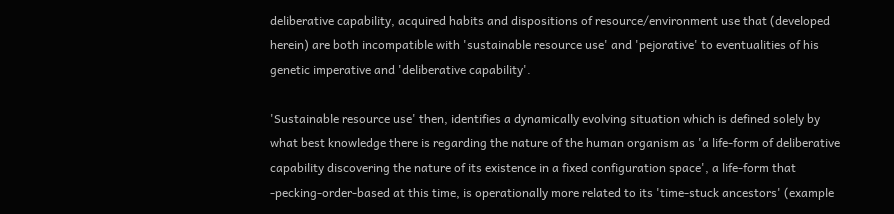deliberative capability, acquired habits and dispositions of resource/environment use that (developed herein) are both incompatible with 'sustainable resource use' and 'pejorative' to eventualities of his genetic imperative and 'deliberative capability'.

'Sustainable resource use' then, identifies a dynamically evolving situation which is defined solely by what best knowledge there is regarding the nature of the human organism as 'a life-form of deliberative capability discovering the nature of its existence in a fixed configuration space', a life-form that -pecking-order-based at this time, is operationally more related to its 'time-stuck ancestors' (example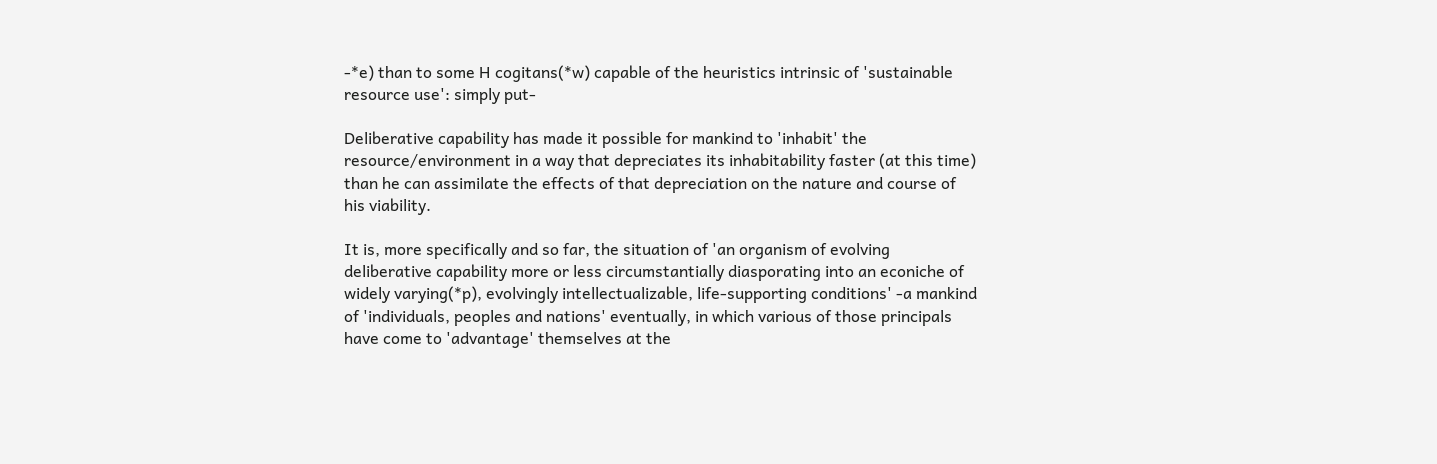-*e) than to some H cogitans(*w) capable of the heuristics intrinsic of 'sustainable resource use': simply put-

Deliberative capability has made it possible for mankind to 'inhabit' the resource/environment in a way that depreciates its inhabitability faster (at this time) than he can assimilate the effects of that depreciation on the nature and course of his viability.

It is, more specifically and so far, the situation of 'an organism of evolving deliberative capability more or less circumstantially diasporating into an econiche of widely varying(*p), evolvingly intellectualizable, life-supporting conditions' -a mankind of 'individuals, peoples and nations' eventually, in which various of those principals have come to 'advantage' themselves at the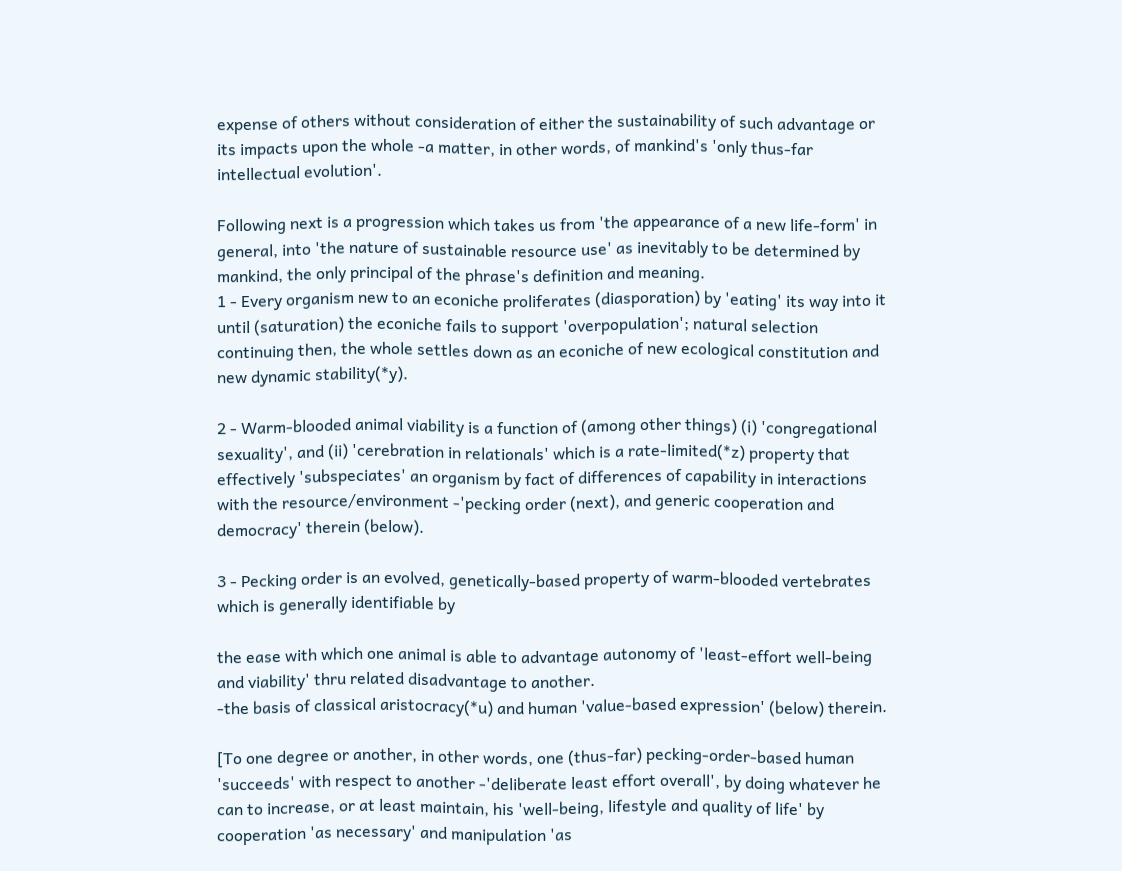expense of others without consideration of either the sustainability of such advantage or its impacts upon the whole -a matter, in other words, of mankind's 'only thus-far intellectual evolution'.

Following next is a progression which takes us from 'the appearance of a new life-form' in general, into 'the nature of sustainable resource use' as inevitably to be determined by mankind, the only principal of the phrase's definition and meaning.
1 - Every organism new to an econiche proliferates (diasporation) by 'eating' its way into it until (saturation) the econiche fails to support 'overpopulation'; natural selection continuing then, the whole settles down as an econiche of new ecological constitution and new dynamic stability(*y).

2 - Warm-blooded animal viability is a function of (among other things) (i) 'congregational sexuality', and (ii) 'cerebration in relationals' which is a rate-limited(*z) property that effectively 'subspeciates' an organism by fact of differences of capability in interactions with the resource/environment -'pecking order (next), and generic cooperation and democracy' therein (below).

3 - Pecking order is an evolved, genetically-based property of warm-blooded vertebrates which is generally identifiable by

the ease with which one animal is able to advantage autonomy of 'least-effort well-being and viability' thru related disadvantage to another.
-the basis of classical aristocracy(*u) and human 'value-based expression' (below) therein.

[To one degree or another, in other words, one (thus-far) pecking-order-based human 'succeeds' with respect to another -'deliberate least effort overall', by doing whatever he can to increase, or at least maintain, his 'well-being, lifestyle and quality of life' by cooperation 'as necessary' and manipulation 'as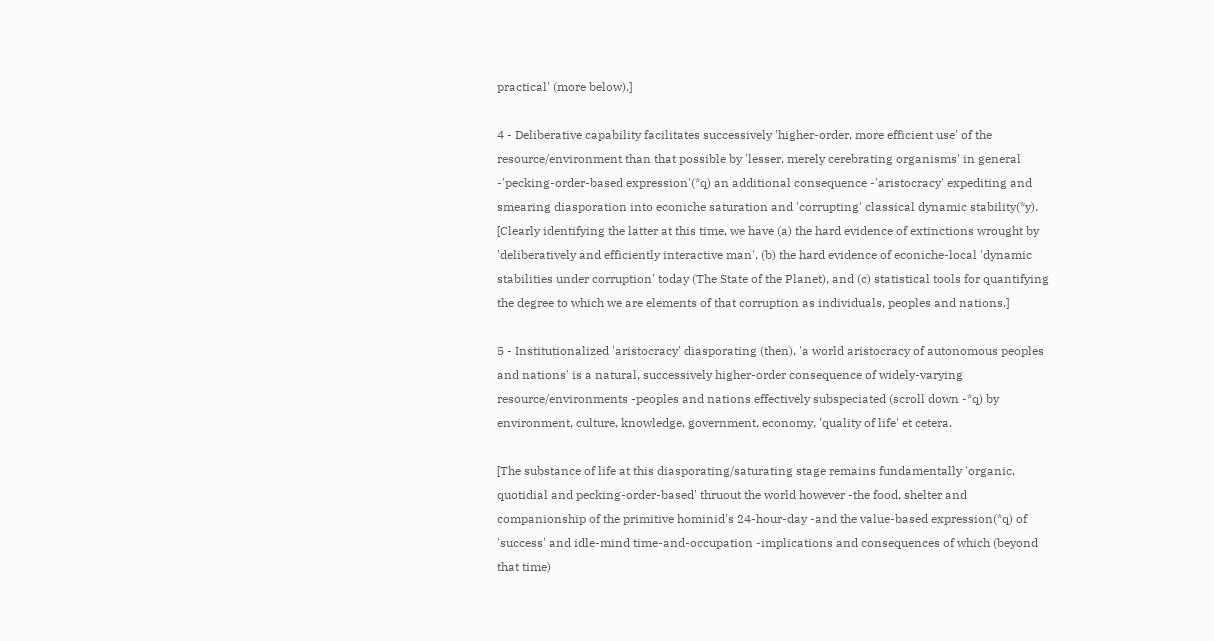practical' (more below).]

4 - Deliberative capability facilitates successively 'higher-order, more efficient use' of the resource/environment than that possible by 'lesser, merely cerebrating organisms' in general -'pecking-order-based expression'(*q) an additional consequence -'aristocracy' expediting and smearing diasporation into econiche saturation and 'corrupting' classical dynamic stability(*y).
[Clearly identifying the latter at this time, we have (a) the hard evidence of extinctions wrought by 'deliberatively and efficiently interactive man', (b) the hard evidence of econiche-local 'dynamic stabilities under corruption' today (The State of the Planet), and (c) statistical tools for quantifying the degree to which we are elements of that corruption as individuals, peoples and nations.]

5 - Institutionalized 'aristocracy' diasporating (then), 'a world aristocracy of autonomous peoples and nations' is a natural, successively higher-order consequence of widely-varying resource/environments -peoples and nations effectively subspeciated (scroll down -*q) by environment, culture, knowledge, government, economy, 'quality of life' et cetera.

[The substance of life at this diasporating/saturating stage remains fundamentally 'organic, quotidial and pecking-order-based' thruout the world however -the food, shelter and companionship of the primitive hominid's 24-hour-day -and the value-based expression(*q) of 'success' and idle-mind time-and-occupation -implications and consequences of which (beyond that time)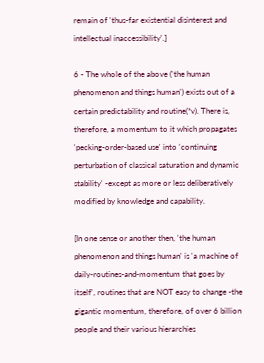remain of 'thus-far existential disinterest and intellectual inaccessibility'.]

6 - The whole of the above ('the human phenomenon and things human') exists out of a certain predictability and routine(*v). There is, therefore, a momentum to it which propagates 'pecking-order-based use' into 'continuing perturbation of classical saturation and dynamic stability' -except as more or less deliberatively modified by knowledge and capability.

[In one sense or another then, 'the human phenomenon and things human' is 'a machine of daily-routines-and-momentum that goes by itself', routines that are NOT easy to change -the gigantic momentum, therefore, of over 6 billion people and their various hierarchies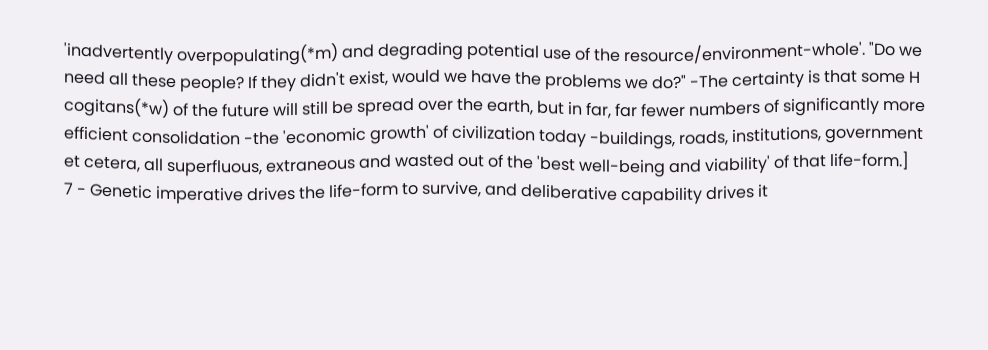'inadvertently overpopulating(*m) and degrading potential use of the resource/environment-whole'. "Do we need all these people? If they didn't exist, would we have the problems we do?" -The certainty is that some H cogitans(*w) of the future will still be spread over the earth, but in far, far fewer numbers of significantly more efficient consolidation -the 'economic growth' of civilization today -buildings, roads, institutions, government et cetera, all superfluous, extraneous and wasted out of the 'best well-being and viability' of that life-form.]
7 - Genetic imperative drives the life-form to survive, and deliberative capability drives it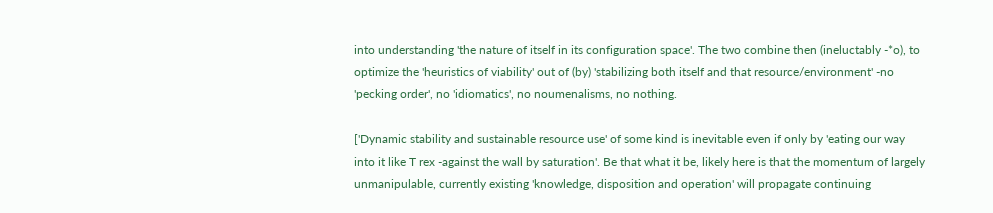into understanding 'the nature of itself in its configuration space'. The two combine then (ineluctably -*o), to optimize the 'heuristics of viability' out of (by) 'stabilizing both itself and that resource/environment' -no 'pecking order', no 'idiomatics', no noumenalisms, no nothing.

['Dynamic stability and sustainable resource use' of some kind is inevitable even if only by 'eating our way into it like T rex -against the wall by saturation'. Be that what it be, likely here is that the momentum of largely unmanipulable, currently existing 'knowledge, disposition and operation' will propagate continuing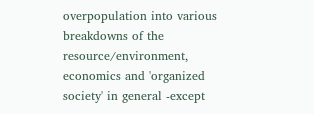overpopulation into various breakdowns of the resource/environment, economics and 'organized society' in general -except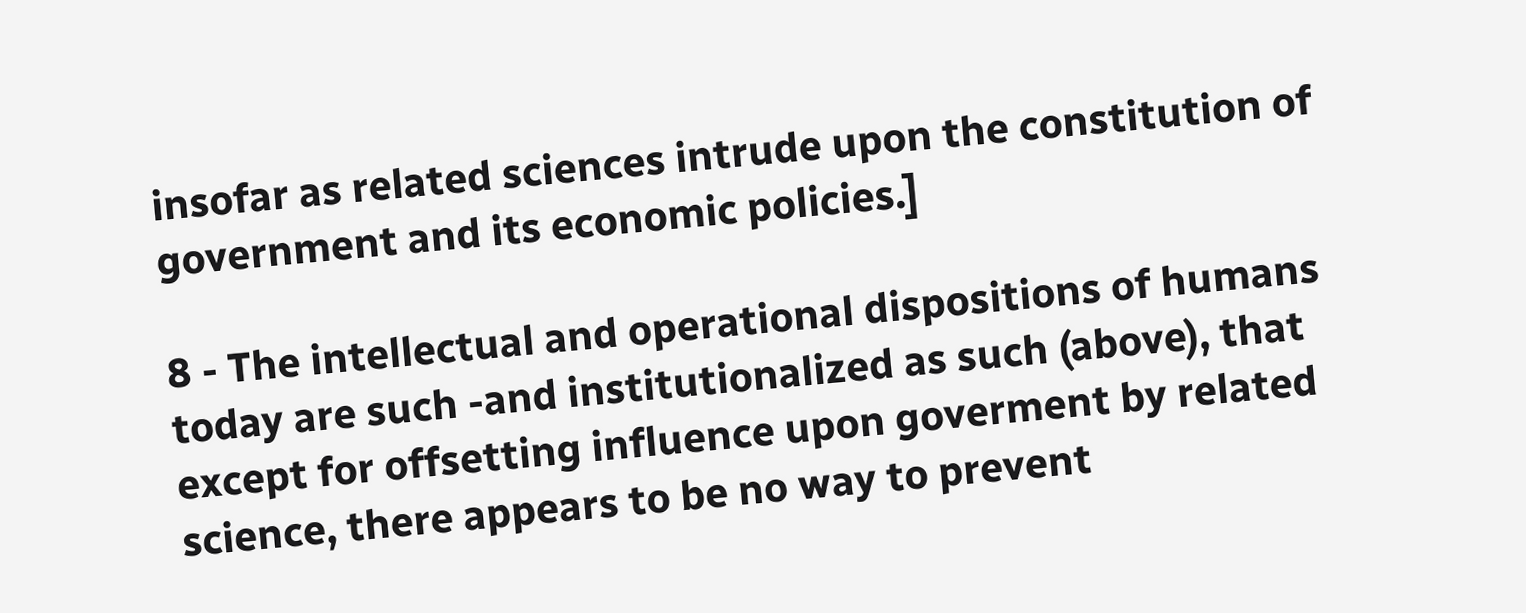insofar as related sciences intrude upon the constitution of government and its economic policies.]

8 - The intellectual and operational dispositions of humans today are such -and institutionalized as such (above), that except for offsetting influence upon goverment by related science, there appears to be no way to prevent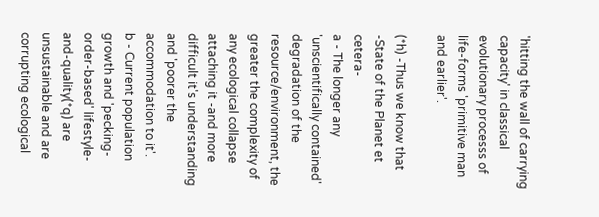'hitting the wall of carrying capacity' in classical evolutionary processs of life-forms 'primitive man and earlier'.

(*h) -Thus we know that -State of the Planet et cetera-
a - The longer any 'unscientifically contained' degradation of the resource/environment, the greater the complexity of any ecological collapse attaching it -and more difficult it's understanding and 'poorer the accommodation to it'.
b - Current population growth and 'pecking-order-based' lifestyle-and-quality(*q) are unsustainable and are corrupting ecological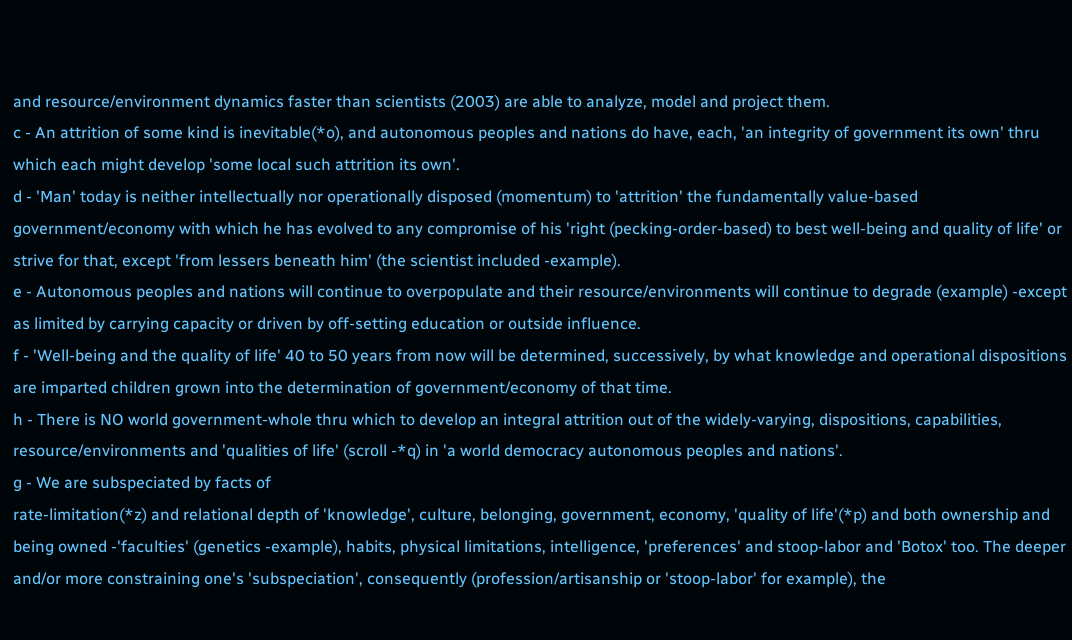and resource/environment dynamics faster than scientists (2003) are able to analyze, model and project them.
c - An attrition of some kind is inevitable(*o), and autonomous peoples and nations do have, each, 'an integrity of government its own' thru which each might develop 'some local such attrition its own'.
d - 'Man' today is neither intellectually nor operationally disposed (momentum) to 'attrition' the fundamentally value-based government/economy with which he has evolved to any compromise of his 'right (pecking-order-based) to best well-being and quality of life' or strive for that, except 'from lessers beneath him' (the scientist included -example).
e - Autonomous peoples and nations will continue to overpopulate and their resource/environments will continue to degrade (example) -except as limited by carrying capacity or driven by off-setting education or outside influence.
f - 'Well-being and the quality of life' 40 to 50 years from now will be determined, successively, by what knowledge and operational dispositions are imparted children grown into the determination of government/economy of that time.
h - There is NO world government-whole thru which to develop an integral attrition out of the widely-varying, dispositions, capabilities, resource/environments and 'qualities of life' (scroll -*q) in 'a world democracy autonomous peoples and nations'.
g - We are subspeciated by facts of
rate-limitation(*z) and relational depth of 'knowledge', culture, belonging, government, economy, 'quality of life'(*p) and both ownership and being owned -'faculties' (genetics -example), habits, physical limitations, intelligence, 'preferences' and stoop-labor and 'Botox' too. The deeper and/or more constraining one's 'subspeciation', consequently (profession/artisanship or 'stoop-labor' for example), the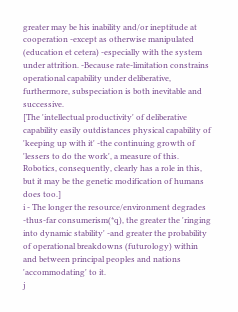greater may be his inability and/or ineptitude at cooperation -except as otherwise manipulated (education et cetera) -especially with the system under attrition. -Because rate-limitation constrains operational capability under deliberative, furthermore, subspeciation is both inevitable and successive.
[The 'intellectual productivity' of deliberative capability easily outdistances physical capability of 'keeping up with it' -the continuing growth of 'lessers to do the work', a measure of this. Robotics, consequently, clearly has a role in this, but it may be the genetic modification of humans does too.]
i - The longer the resource/environment degrades -thus-far consumerism(*q), the greater the 'ringing into dynamic stability' -and greater the probability of operational breakdowns (futurology) within and between principal peoples and nations 'accommodating' to it.
j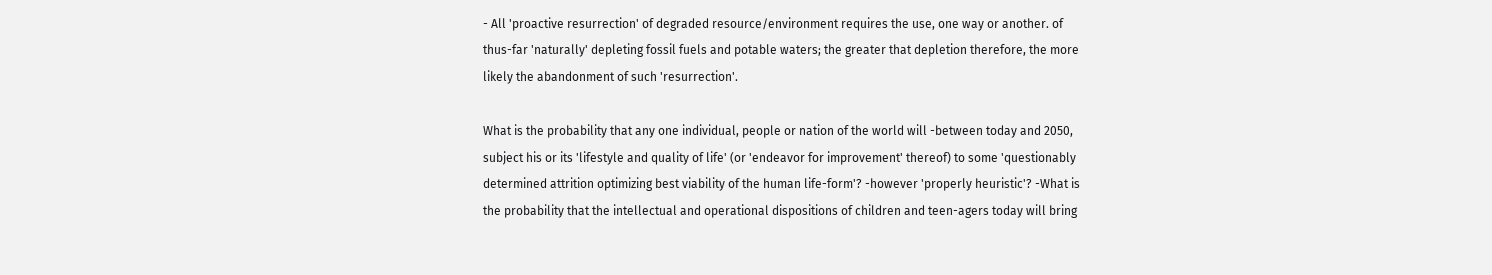- All 'proactive resurrection' of degraded resource/environment requires the use, one way or another. of thus-far 'naturally' depleting fossil fuels and potable waters; the greater that depletion therefore, the more likely the abandonment of such 'resurrection'.

What is the probability that any one individual, people or nation of the world will -between today and 2050, subject his or its 'lifestyle and quality of life' (or 'endeavor for improvement' thereof) to some 'questionably determined attrition optimizing best viability of the human life-form'? -however 'properly heuristic'? -What is the probability that the intellectual and operational dispositions of children and teen-agers today will bring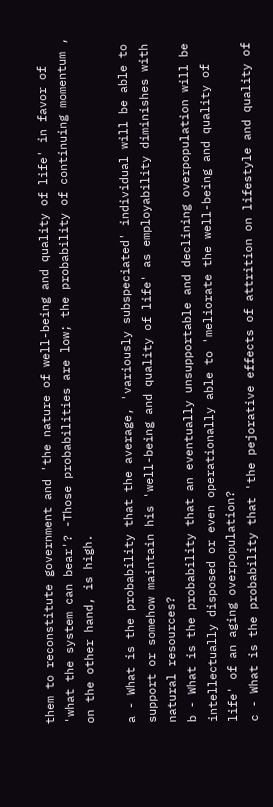them to reconstitute government and 'the nature of well-being and quality of life' in favor of 'what the system can bear'? -Those probabilities are low; the probability of continuing momentum , on the other hand, is high.

a - What is the probability that the average, 'variously subspeciated' individual will be able to support or somehow maintain his 'well-being and quality of life' as employability diminishes with natural resources?
b - What is the probability that an eventually unsupportable and declining overpopulation will be intellectually disposed or even operationally able to 'meliorate the well-being and quality of life' of an aging overpopulation?
c - What is the probability that 'the pejorative effects of attrition on lifestyle and quality of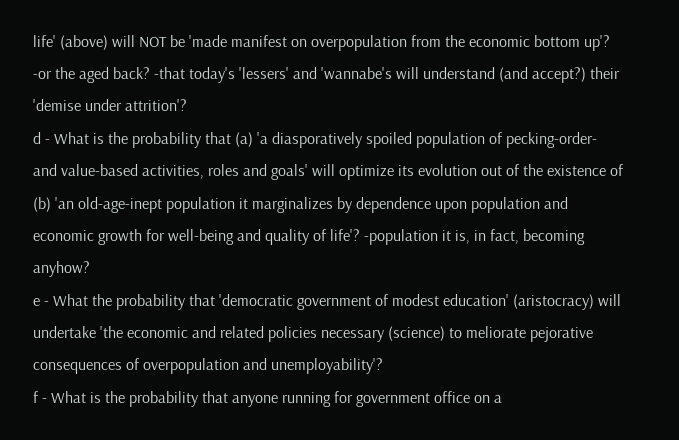life' (above) will NOT be 'made manifest on overpopulation from the economic bottom up'? -or the aged back? -that today's 'lessers' and 'wannabe's will understand (and accept?) their 'demise under attrition'?
d - What is the probability that (a) 'a diasporatively spoiled population of pecking-order- and value-based activities, roles and goals' will optimize its evolution out of the existence of (b) 'an old-age-inept population it marginalizes by dependence upon population and economic growth for well-being and quality of life'? -population it is, in fact, becoming anyhow?
e - What the probability that 'democratic government of modest education' (aristocracy) will undertake 'the economic and related policies necessary (science) to meliorate pejorative consequences of overpopulation and unemployability'?
f - What is the probability that anyone running for government office on a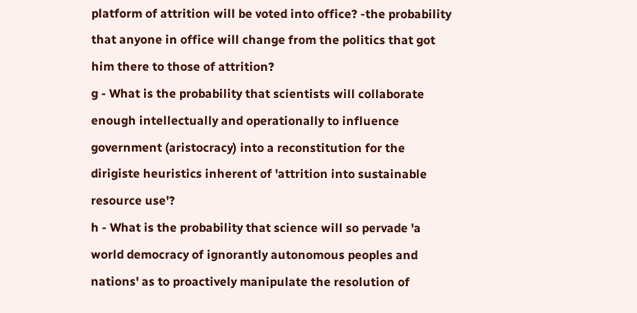platform of attrition will be voted into office? -the probability that anyone in office will change from the politics that got him there to those of attrition?
g - What is the probability that scientists will collaborate enough intellectually and operationally to influence government (aristocracy) into a reconstitution for the dirigiste heuristics inherent of 'attrition into sustainable resource use'?
h - What is the probability that science will so pervade 'a world democracy of ignorantly autonomous peoples and nations' as to proactively manipulate the resolution of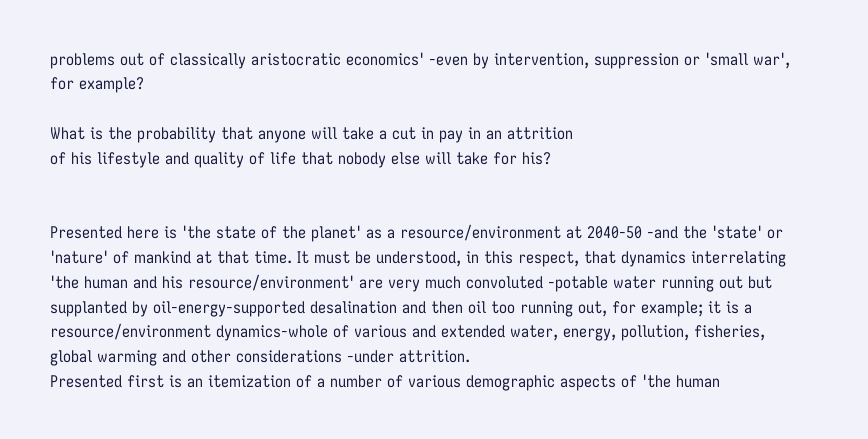problems out of classically aristocratic economics' -even by intervention, suppression or 'small war', for example?

What is the probability that anyone will take a cut in pay in an attrition
of his lifestyle and quality of life that nobody else will take for his?


Presented here is 'the state of the planet' as a resource/environment at 2040-50 -and the 'state' or 'nature' of mankind at that time. It must be understood, in this respect, that dynamics interrelating 'the human and his resource/environment' are very much convoluted -potable water running out but supplanted by oil-energy-supported desalination and then oil too running out, for example; it is a resource/environment dynamics-whole of various and extended water, energy, pollution, fisheries, global warming and other considerations -under attrition.
Presented first is an itemization of a number of various demographic aspects of 'the human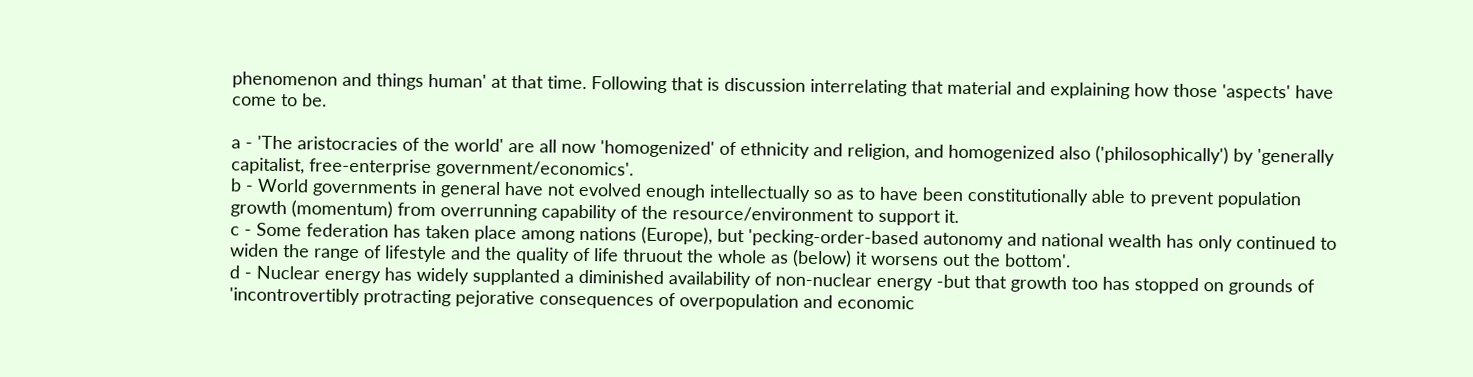phenomenon and things human' at that time. Following that is discussion interrelating that material and explaining how those 'aspects' have come to be.

a - 'The aristocracies of the world' are all now 'homogenized' of ethnicity and religion, and homogenized also ('philosophically') by 'generally capitalist, free-enterprise government/economics'.
b - World governments in general have not evolved enough intellectually so as to have been constitutionally able to prevent population growth (momentum) from overrunning capability of the resource/environment to support it.
c - Some federation has taken place among nations (Europe), but 'pecking-order-based autonomy and national wealth has only continued to widen the range of lifestyle and the quality of life thruout the whole as (below) it worsens out the bottom'.
d - Nuclear energy has widely supplanted a diminished availability of non-nuclear energy -but that growth too has stopped on grounds of 'incontrovertibly protracting pejorative consequences of overpopulation and economic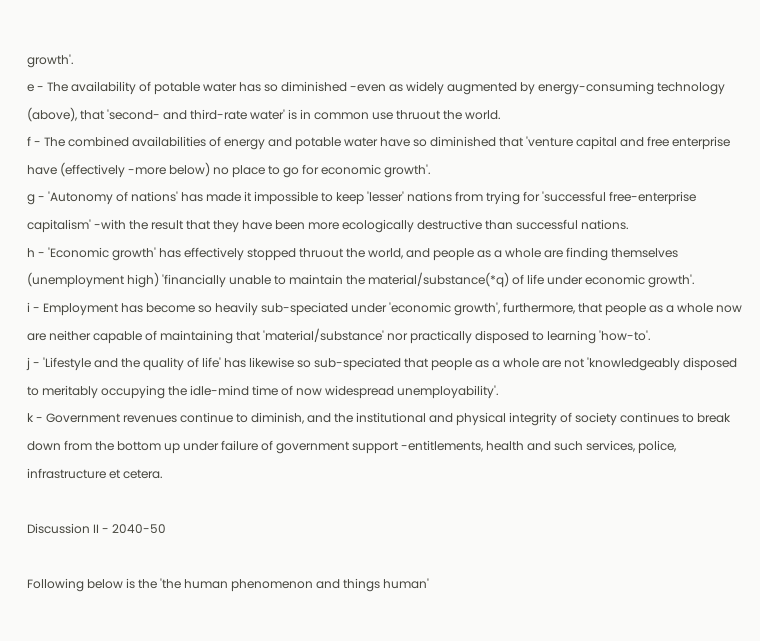growth'.
e - The availability of potable water has so diminished -even as widely augmented by energy-consuming technology (above), that 'second- and third-rate water' is in common use thruout the world.
f - The combined availabilities of energy and potable water have so diminished that 'venture capital and free enterprise have (effectively -more below) no place to go for economic growth'.
g - 'Autonomy of nations' has made it impossible to keep 'lesser' nations from trying for 'successful free-enterprise capitalism' -with the result that they have been more ecologically destructive than successful nations.
h - 'Economic growth' has effectively stopped thruout the world, and people as a whole are finding themselves (unemployment high) 'financially unable to maintain the material/substance(*q) of life under economic growth'.
i - Employment has become so heavily sub-speciated under 'economic growth', furthermore, that people as a whole now are neither capable of maintaining that 'material/substance' nor practically disposed to learning 'how-to'.
j - 'Lifestyle and the quality of life' has likewise so sub-speciated that people as a whole are not 'knowledgeably disposed to meritably occupying the idle-mind time of now widespread unemployability'.
k - Government revenues continue to diminish, and the institutional and physical integrity of society continues to break down from the bottom up under failure of government support -entitlements, health and such services, police, infrastructure et cetera.

Discussion II - 2040-50

Following below is the 'the human phenomenon and things human'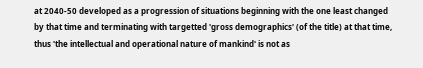at 2040-50 developed as a progression of situations beginning with the one least changed by that time and terminating with targetted 'gross demographics' (of the title) at that time, thus 'the intellectual and operational nature of mankind' is not as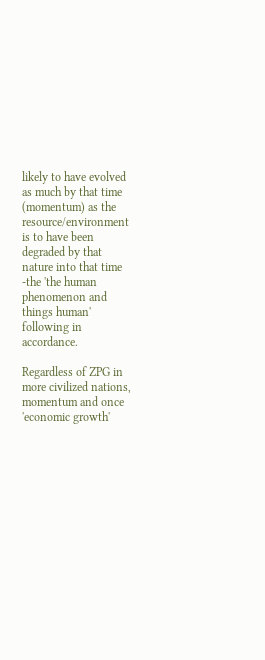likely to have evolved as much by that time (momentum) as the resource/environment is to have been degraded by that nature into that time -the 'the human phenomenon and things human' following in accordance.

Regardless of ZPG in more civilized nations, momentum and once 'economic growth'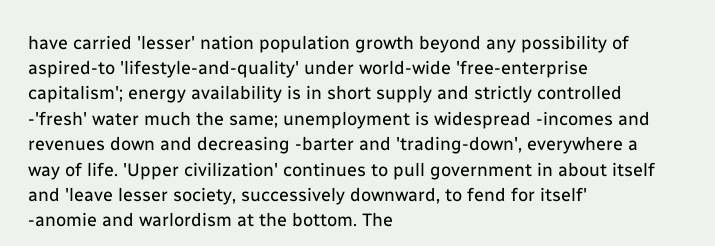have carried 'lesser' nation population growth beyond any possibility of aspired-to 'lifestyle-and-quality' under world-wide 'free-enterprise capitalism'; energy availability is in short supply and strictly controlled -'fresh' water much the same; unemployment is widespread -incomes and revenues down and decreasing -barter and 'trading-down', everywhere a way of life. 'Upper civilization' continues to pull government in about itself and 'leave lesser society, successively downward, to fend for itself' -anomie and warlordism at the bottom. The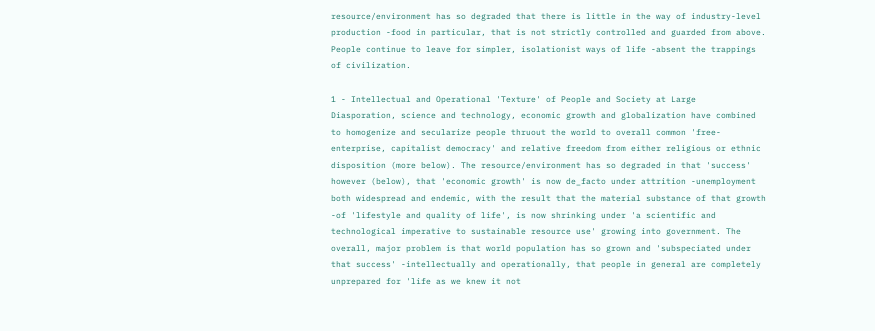resource/environment has so degraded that there is little in the way of industry-level production -food in particular, that is not strictly controlled and guarded from above. People continue to leave for simpler, isolationist ways of life -absent the trappings of civilization.

1 - Intellectual and Operational 'Texture' of People and Society at Large
Diasporation, science and technology, economic growth and globalization have combined to homogenize and secularize people thruout the world to overall common 'free-enterprise, capitalist democracy' and relative freedom from either religious or ethnic disposition (more below). The resource/environment has so degraded in that 'success' however (below), that 'economic growth' is now de_facto under attrition -unemployment both widespread and endemic, with the result that the material substance of that growth -of 'lifestyle and quality of life', is now shrinking under 'a scientific and technological imperative to sustainable resource use' growing into government. The overall, major problem is that world population has so grown and 'subspeciated under that success' -intellectually and operationally, that people in general are completely unprepared for 'life as we knew it not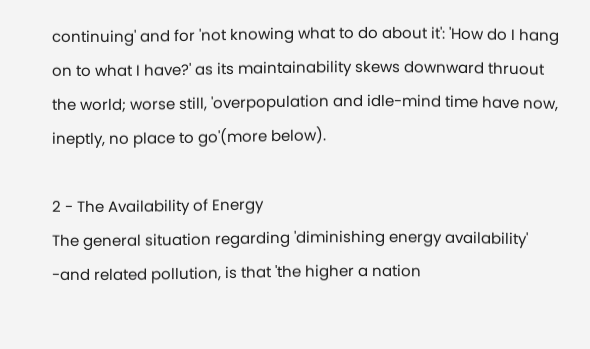continuing' and for 'not knowing what to do about it': 'How do I hang on to what I have?' as its maintainability skews downward thruout the world; worse still, 'overpopulation and idle-mind time have now, ineptly, no place to go'(more below).

2 - The Availability of Energy
The general situation regarding 'diminishing energy availability' -and related pollution, is that 'the higher a nation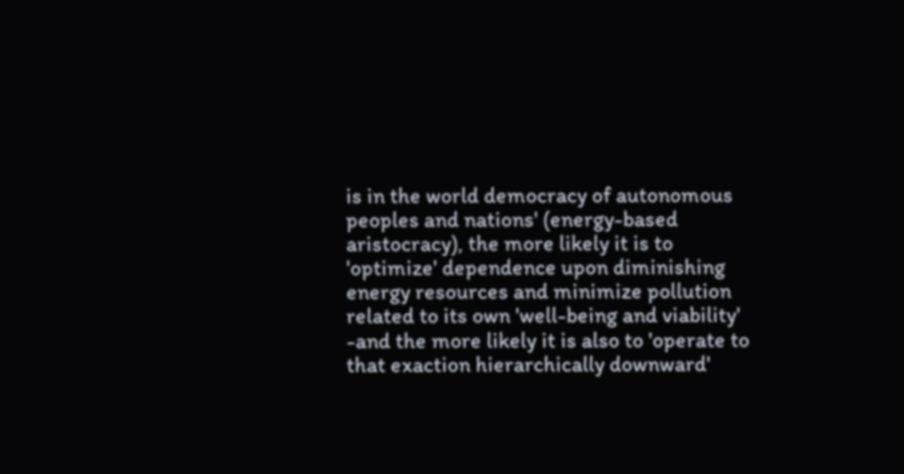is in the world democracy of autonomous peoples and nations' (energy-based aristocracy), the more likely it is to 'optimize' dependence upon diminishing energy resources and minimize pollution related to its own 'well-being and viability' -and the more likely it is also to 'operate to that exaction hierarchically downward'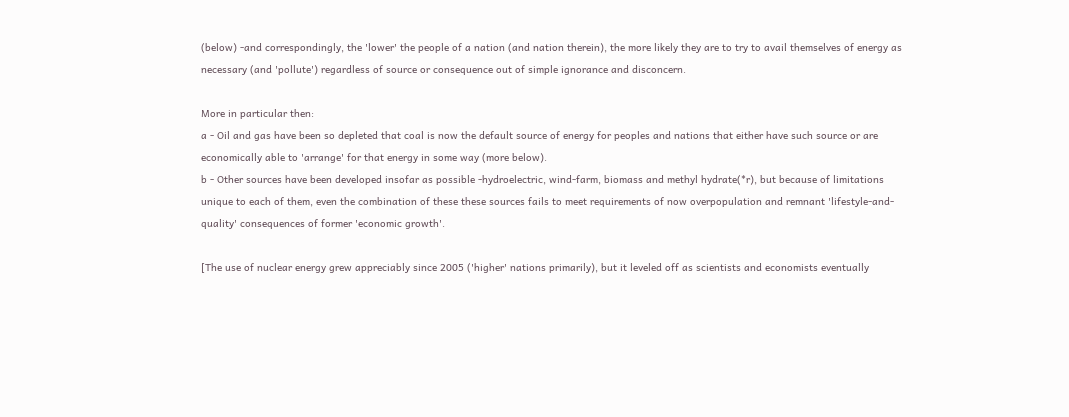(below) -and correspondingly, the 'lower' the people of a nation (and nation therein), the more likely they are to try to avail themselves of energy as necessary (and 'pollute') regardless of source or consequence out of simple ignorance and disconcern.

More in particular then:
a - Oil and gas have been so depleted that coal is now the default source of energy for peoples and nations that either have such source or are economically able to 'arrange' for that energy in some way (more below).
b - Other sources have been developed insofar as possible -hydroelectric, wind-farm, biomass and methyl hydrate(*r), but because of limitations unique to each of them, even the combination of these these sources fails to meet requirements of now overpopulation and remnant 'lifestyle-and-quality' consequences of former 'economic growth'.

[The use of nuclear energy grew appreciably since 2005 ('higher' nations primarily), but it leveled off as scientists and economists eventually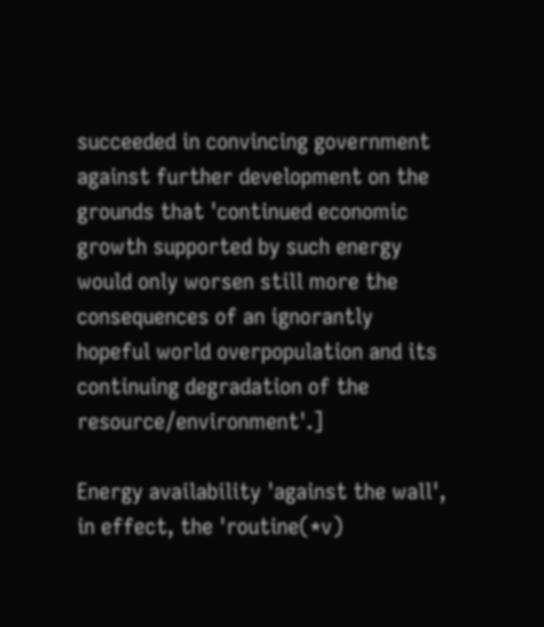succeeded in convincing government against further development on the grounds that 'continued economic growth supported by such energy would only worsen still more the consequences of an ignorantly hopeful world overpopulation and its continuing degradation of the resource/environment'.]

Energy availability 'against the wall', in effect, the 'routine(*v)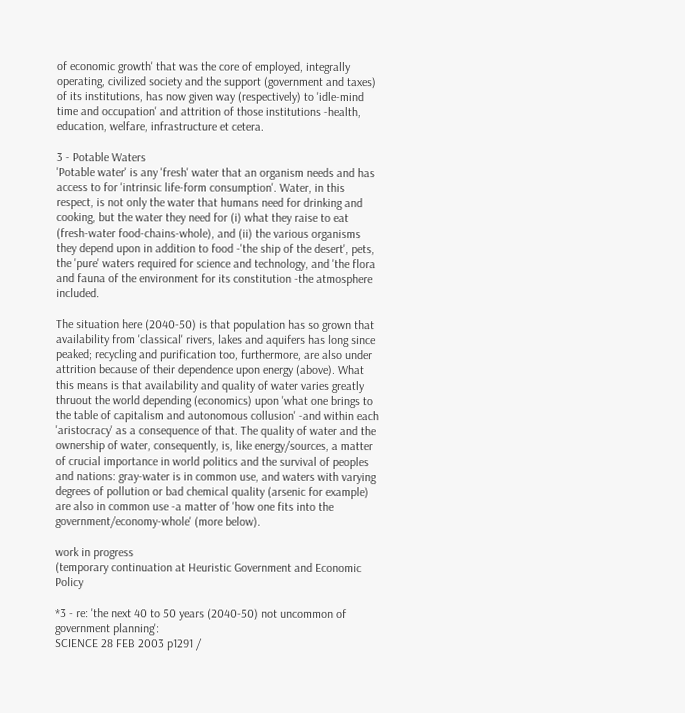of economic growth' that was the core of employed, integrally operating, civilized society and the support (government and taxes) of its institutions, has now given way (respectively) to 'idle-mind time and occupation' and attrition of those institutions -health, education, welfare, infrastructure et cetera.

3 - Potable Waters
'Potable water' is any 'fresh' water that an organism needs and has access to for 'intrinsic life-form consumption'. Water, in this respect, is not only the water that humans need for drinking and cooking, but the water they need for (i) what they raise to eat (fresh-water food-chains-whole), and (ii) the various organisms they depend upon in addition to food -'the ship of the desert', pets, the 'pure' waters required for science and technology, and 'the flora and fauna of the environment for its constitution -the atmosphere included.

The situation here (2040-50) is that population has so grown that availability from 'classical' rivers, lakes and aquifers has long since peaked; recycling and purification too, furthermore, are also under attrition because of their dependence upon energy (above). What this means is that availability and quality of water varies greatly thruout the world depending (economics) upon 'what one brings to the table of capitalism and autonomous collusion' -and within each 'aristocracy' as a consequence of that. The quality of water and the ownership of water, consequently, is, like energy/sources, a matter of crucial importance in world politics and the survival of peoples and nations: gray-water is in common use, and waters with varying degrees of pollution or bad chemical quality (arsenic for example) are also in common use -a matter of 'how one fits into the government/economy-whole' (more below).

work in progress
(temporary continuation at Heuristic Government and Economic Policy

*3 - re: 'the next 40 to 50 years (2040-50) not uncommon of government planning':
SCIENCE 28 FEB 2003 p1291 /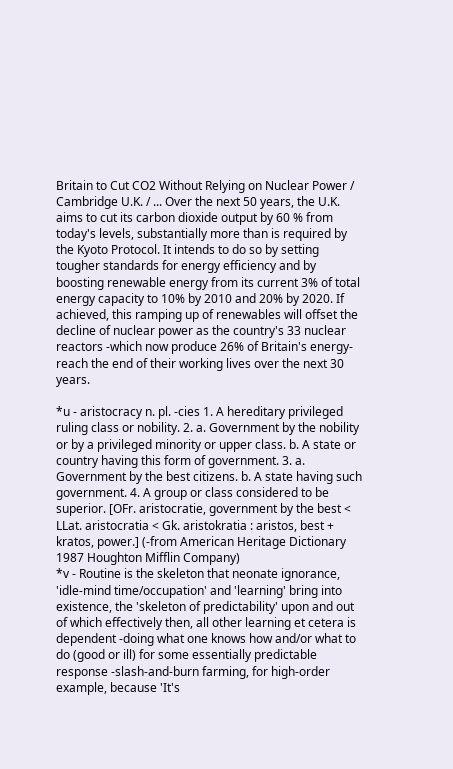Britain to Cut CO2 Without Relying on Nuclear Power / Cambridge U.K. / ... Over the next 50 years, the U.K. aims to cut its carbon dioxide output by 60 % from today's levels, substantially more than is required by the Kyoto Protocol. It intends to do so by setting tougher standards for energy efficiency and by boosting renewable energy from its current 3% of total energy capacity to 10% by 2010 and 20% by 2020. If achieved, this ramping up of renewables will offset the decline of nuclear power as the country's 33 nuclear reactors -which now produce 26% of Britain's energy- reach the end of their working lives over the next 30 years.

*u - aristocracy n. pl. -cies 1. A hereditary privileged ruling class or nobility. 2. a. Government by the nobility or by a privileged minority or upper class. b. A state or country having this form of government. 3. a. Government by the best citizens. b. A state having such government. 4. A group or class considered to be superior. [OFr. aristocratie, government by the best < LLat. aristocratia < Gk. aristokratia : aristos, best + kratos, power.] (-from American Heritage Dictionary 1987 Houghton Mifflin Company)
*v - Routine is the skeleton that neonate ignorance, 'idle-mind time/occupation' and 'learning' bring into existence, the 'skeleton of predictability' upon and out of which effectively then, all other learning et cetera is dependent -doing what one knows how and/or what to do (good or ill) for some essentially predictable response -slash-and-burn farming, for high-order example, because 'It's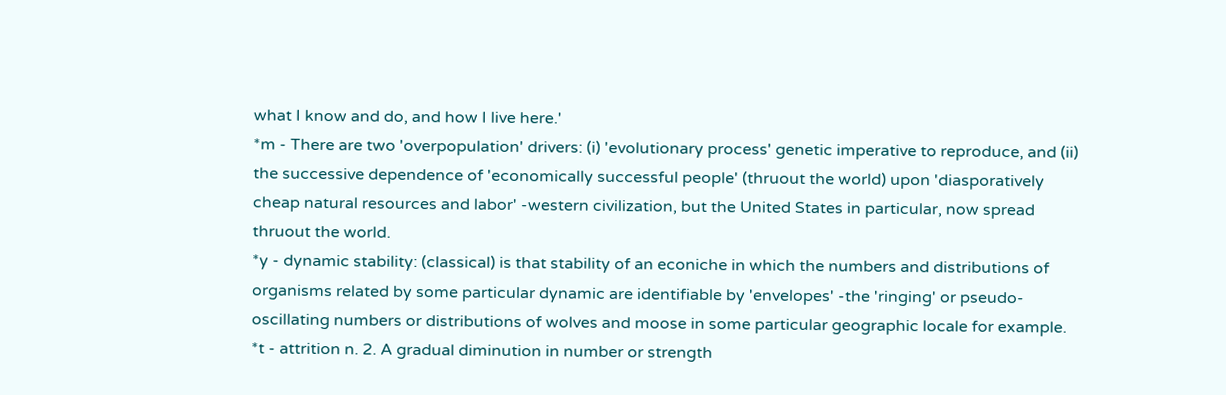what I know and do, and how I live here.'
*m - There are two 'overpopulation' drivers: (i) 'evolutionary process' genetic imperative to reproduce, and (ii) the successive dependence of 'economically successful people' (thruout the world) upon 'diasporatively cheap natural resources and labor' -western civilization, but the United States in particular, now spread thruout the world.
*y - dynamic stability: (classical) is that stability of an econiche in which the numbers and distributions of organisms related by some particular dynamic are identifiable by 'envelopes' -the 'ringing' or pseudo-oscillating numbers or distributions of wolves and moose in some particular geographic locale for example.
*t - attrition n. 2. A gradual diminution in number or strength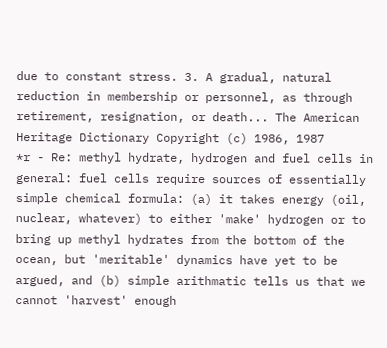due to constant stress. 3. A gradual, natural reduction in membership or personnel, as through retirement, resignation, or death... The American Heritage Dictionary Copyright (c) 1986, 1987
*r - Re: methyl hydrate, hydrogen and fuel cells in general: fuel cells require sources of essentially simple chemical formula: (a) it takes energy (oil, nuclear, whatever) to either 'make' hydrogen or to bring up methyl hydrates from the bottom of the ocean, but 'meritable' dynamics have yet to be argued, and (b) simple arithmatic tells us that we cannot 'harvest' enough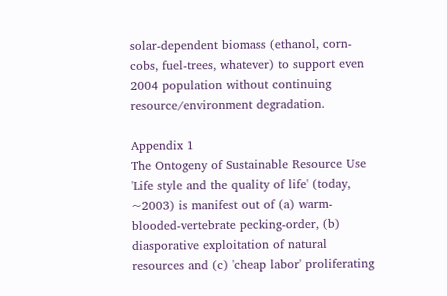solar-dependent biomass (ethanol, corn-cobs, fuel-trees, whatever) to support even 2004 population without continuing resource/environment degradation.

Appendix 1
The Ontogeny of Sustainable Resource Use
'Life style and the quality of life' (today, ~2003) is manifest out of (a) warm-blooded-vertebrate pecking-order, (b) diasporative exploitation of natural resources and (c) 'cheap labor' proliferating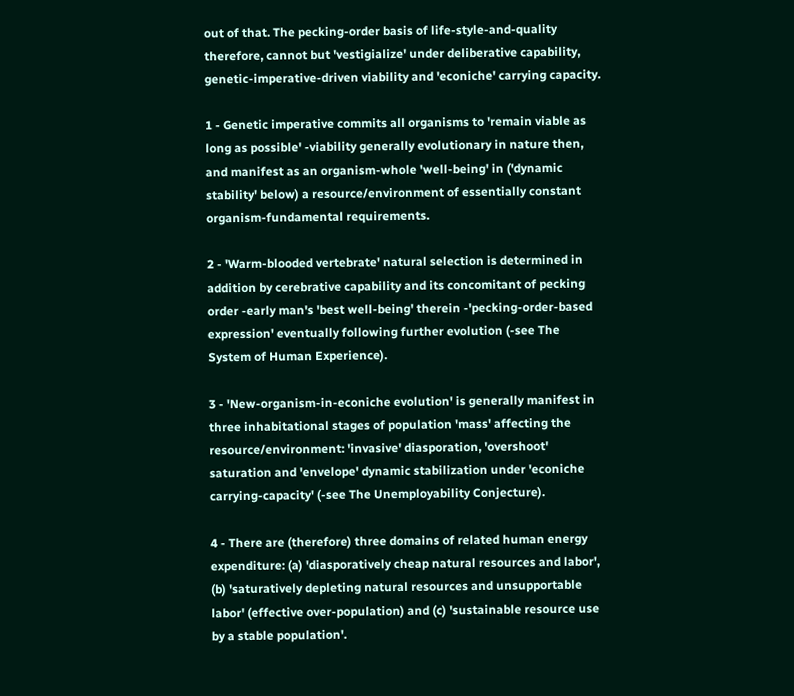out of that. The pecking-order basis of life-style-and-quality therefore, cannot but 'vestigialize' under deliberative capability, genetic-imperative-driven viability and 'econiche' carrying capacity.

1 - Genetic imperative commits all organisms to 'remain viable as long as possible' -viability generally evolutionary in nature then, and manifest as an organism-whole 'well-being' in ('dynamic stability' below) a resource/environment of essentially constant organism-fundamental requirements.

2 - 'Warm-blooded vertebrate' natural selection is determined in addition by cerebrative capability and its concomitant of pecking order -early man's 'best well-being' therein -'pecking-order-based expression' eventually following further evolution (-see The System of Human Experience).

3 - 'New-organism-in-econiche evolution' is generally manifest in three inhabitational stages of population 'mass' affecting the resource/environment: 'invasive' diasporation, 'overshoot' saturation and 'envelope' dynamic stabilization under 'econiche carrying-capacity' (-see The Unemployability Conjecture).

4 - There are (therefore) three domains of related human energy expenditure: (a) 'diasporatively cheap natural resources and labor', (b) 'saturatively depleting natural resources and unsupportable labor' (effective over-population) and (c) 'sustainable resource use by a stable population'.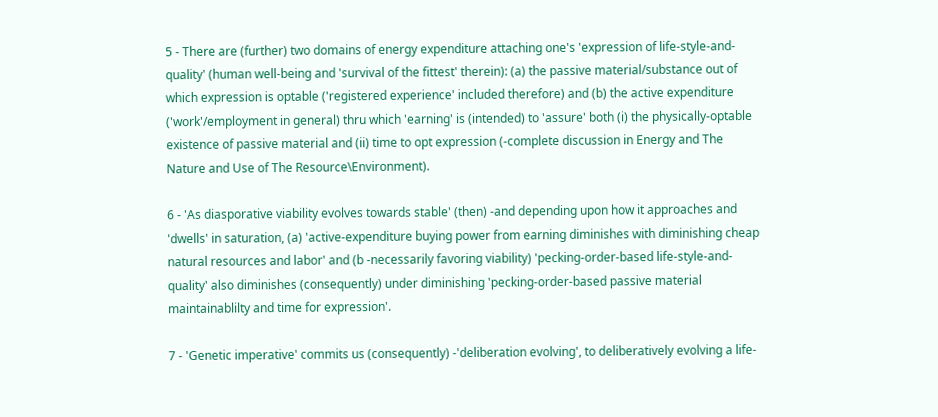5 - There are (further) two domains of energy expenditure attaching one's 'expression of life-style-and-quality' (human well-being and 'survival of the fittest' therein): (a) the passive material/substance out of which expression is optable ('registered experience' included therefore) and (b) the active expenditure ('work'/employment in general) thru which 'earning' is (intended) to 'assure' both (i) the physically-optable existence of passive material and (ii) time to opt expression (-complete discussion in Energy and The Nature and Use of The Resource\Environment).

6 - 'As diasporative viability evolves towards stable' (then) -and depending upon how it approaches and 'dwells' in saturation, (a) 'active-expenditure buying power from earning diminishes with diminishing cheap natural resources and labor' and (b -necessarily favoring viability) 'pecking-order-based life-style-and-quality' also diminishes (consequently) under diminishing 'pecking-order-based passive material maintainablilty and time for expression'.

7 - 'Genetic imperative' commits us (consequently) -'deliberation evolving', to deliberatively evolving a life-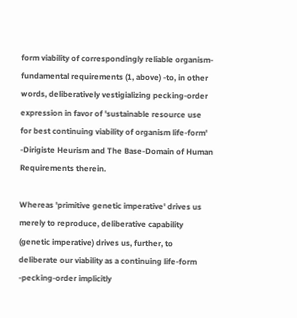form viability of correspondingly reliable organism-fundamental requirements (1, above) -to, in other words, deliberatively vestigializing pecking-order expression in favor of 'sustainable resource use for best continuing viability of organism life-form' -Dirigiste Heurism and The Base-Domain of Human Requirements therein.

Whereas 'primitive genetic imperative' drives us merely to reproduce, deliberative capability (genetic imperative) drives us, further, to deliberate our viability as a continuing life-form -pecking-order implicitly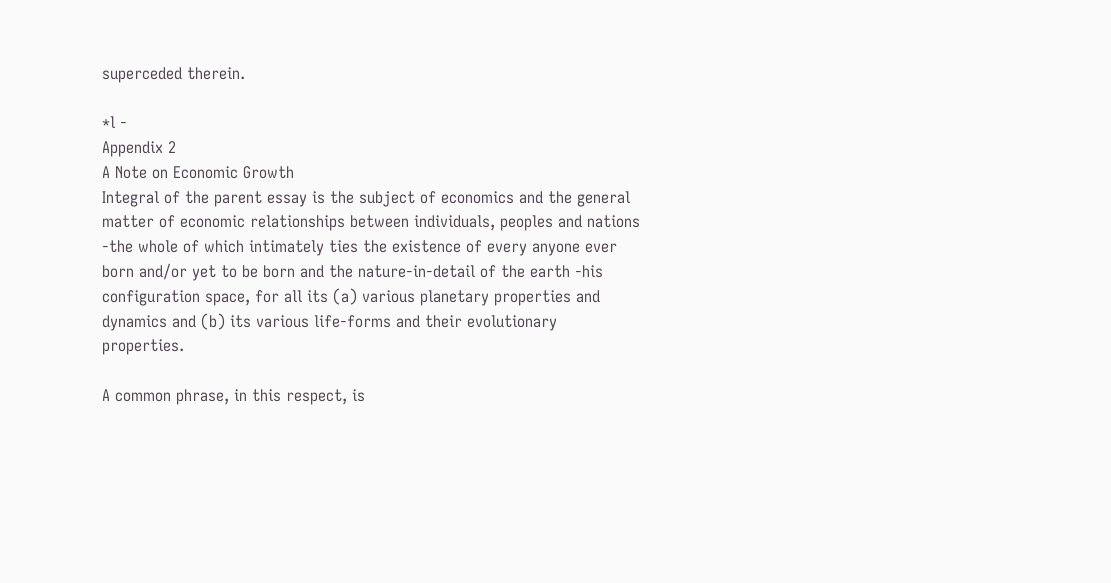superceded therein.

*l -
Appendix 2
A Note on Economic Growth
Integral of the parent essay is the subject of economics and the general matter of economic relationships between individuals, peoples and nations -the whole of which intimately ties the existence of every anyone ever born and/or yet to be born and the nature-in-detail of the earth -his configuration space, for all its (a) various planetary properties and dynamics and (b) its various life-forms and their evolutionary properties.

A common phrase, in this respect, is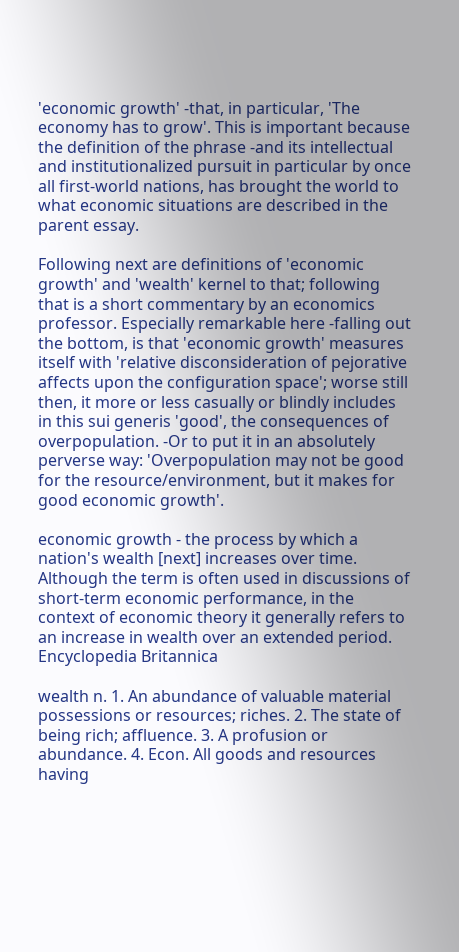'economic growth' -that, in particular, 'The economy has to grow'. This is important because the definition of the phrase -and its intellectual and institutionalized pursuit in particular by once all first-world nations, has brought the world to what economic situations are described in the parent essay.

Following next are definitions of 'economic growth' and 'wealth' kernel to that; following that is a short commentary by an economics professor. Especially remarkable here -falling out the bottom, is that 'economic growth' measures itself with 'relative disconsideration of pejorative affects upon the configuration space'; worse still then, it more or less casually or blindly includes in this sui generis 'good', the consequences of overpopulation. -Or to put it in an absolutely perverse way: 'Overpopulation may not be good for the resource/environment, but it makes for good economic growth'.

economic growth - the process by which a nation's wealth [next] increases over time. Although the term is often used in discussions of short-term economic performance, in the context of economic theory it generally refers to an increase in wealth over an extended period.
Encyclopedia Britannica

wealth n. 1. An abundance of valuable material possessions or resources; riches. 2. The state of being rich; affluence. 3. A profusion or abundance. 4. Econ. All goods and resources having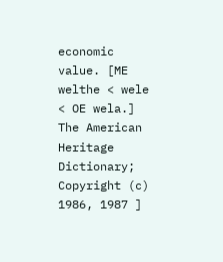economic value. [ME welthe < wele < OE wela.]
The American Heritage Dictionary; Copyright (c) 1986, 1987 ]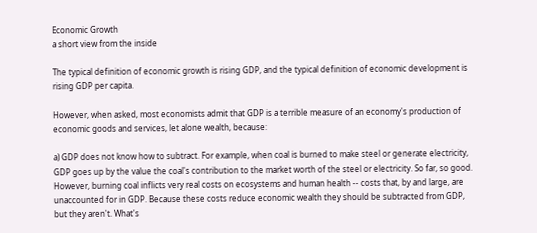Economic Growth
a short view from the inside

The typical definition of economic growth is rising GDP, and the typical definition of economic development is rising GDP per capita.

However, when asked, most economists admit that GDP is a terrible measure of an economy's production of economic goods and services, let alone wealth, because:

a) GDP does not know how to subtract. For example, when coal is burned to make steel or generate electricity, GDP goes up by the value the coal's contribution to the market worth of the steel or electricity. So far, so good. However, burning coal inflicts very real costs on ecosystems and human health -- costs that, by and large, are unaccounted for in GDP. Because these costs reduce economic wealth they should be subtracted from GDP, but they aren't. What's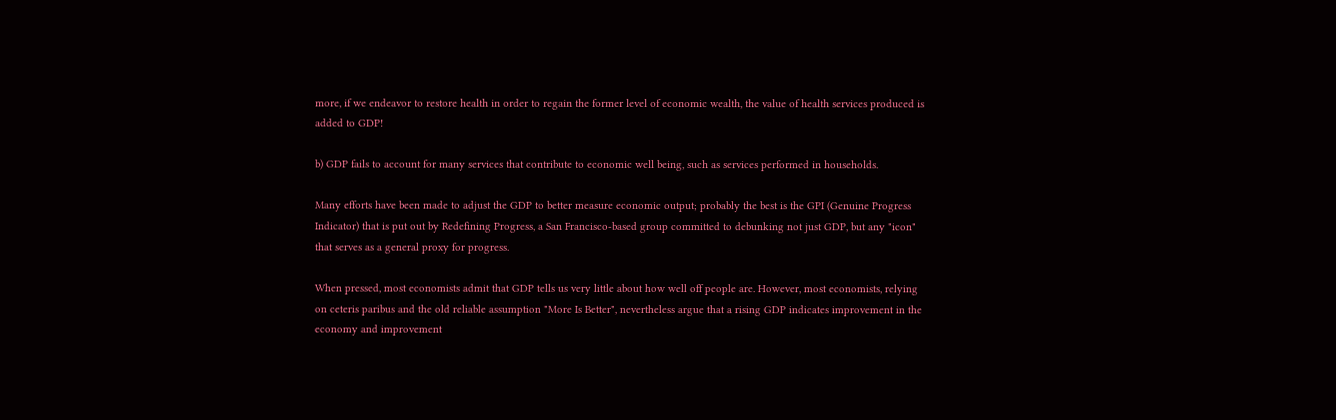more, if we endeavor to restore health in order to regain the former level of economic wealth, the value of health services produced is added to GDP!

b) GDP fails to account for many services that contribute to economic well being, such as services performed in households.

Many efforts have been made to adjust the GDP to better measure economic output; probably the best is the GPI (Genuine Progress Indicator) that is put out by Redefining Progress, a San Francisco-based group committed to debunking not just GDP, but any "icon" that serves as a general proxy for progress.

When pressed, most economists admit that GDP tells us very little about how well off people are. However, most economists, relying on ceteris paribus and the old reliable assumption "More Is Better", nevertheless argue that a rising GDP indicates improvement in the economy and improvement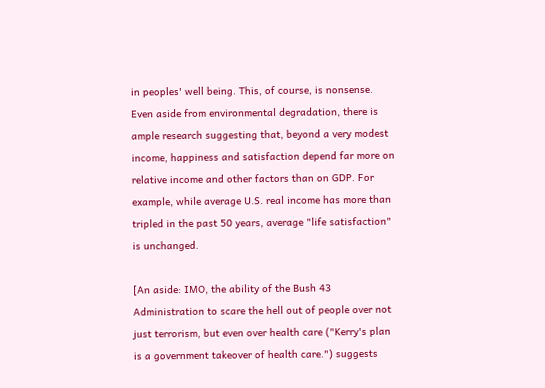in peoples' well being. This, of course, is nonsense. Even aside from environmental degradation, there is ample research suggesting that, beyond a very modest income, happiness and satisfaction depend far more on relative income and other factors than on GDP. For example, while average U.S. real income has more than tripled in the past 50 years, average "life satisfaction" is unchanged.

[An aside: IMO, the ability of the Bush 43 Administration to scare the hell out of people over not just terrorism, but even over health care ("Kerry's plan is a government takeover of health care.") suggests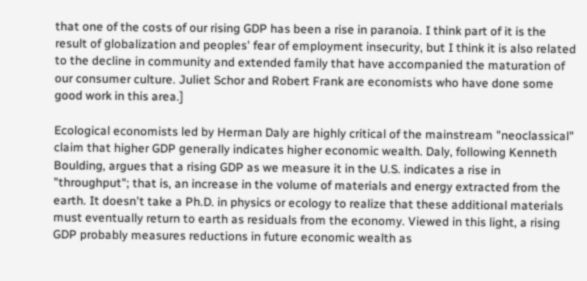that one of the costs of our rising GDP has been a rise in paranoia. I think part of it is the result of globalization and peoples' fear of employment insecurity, but I think it is also related to the decline in community and extended family that have accompanied the maturation of our consumer culture. Juliet Schor and Robert Frank are economists who have done some good work in this area.]

Ecological economists led by Herman Daly are highly critical of the mainstream "neoclassical" claim that higher GDP generally indicates higher economic wealth. Daly, following Kenneth Boulding, argues that a rising GDP as we measure it in the U.S. indicates a rise in "throughput"; that is, an increase in the volume of materials and energy extracted from the earth. It doesn't take a Ph.D. in physics or ecology to realize that these additional materials must eventually return to earth as residuals from the economy. Viewed in this light, a rising GDP probably measures reductions in future economic wealth as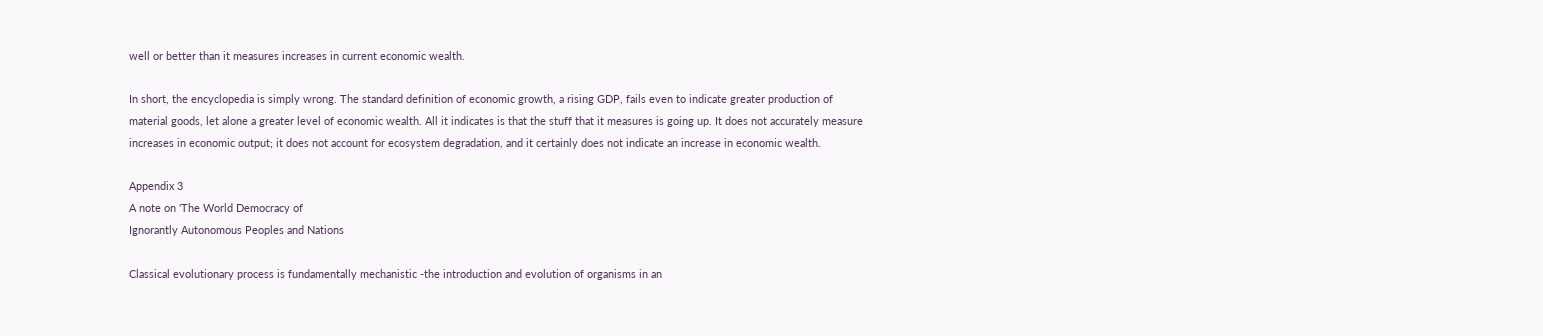well or better than it measures increases in current economic wealth.

In short, the encyclopedia is simply wrong. The standard definition of economic growth, a rising GDP, fails even to indicate greater production of material goods, let alone a greater level of economic wealth. All it indicates is that the stuff that it measures is going up. It does not accurately measure increases in economic output; it does not account for ecosystem degradation, and it certainly does not indicate an increase in economic wealth.

Appendix 3
A note on 'The World Democracy of
Ignorantly Autonomous Peoples and Nations

Classical evolutionary process is fundamentally mechanistic -the introduction and evolution of organisms in an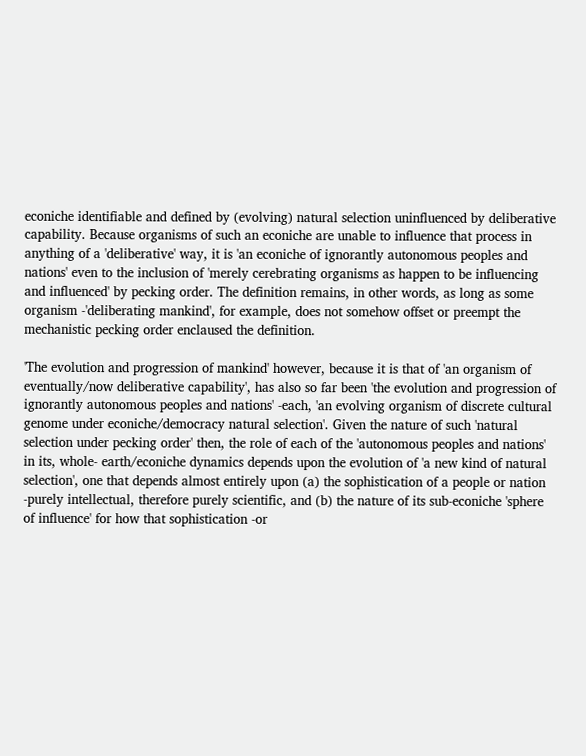econiche identifiable and defined by (evolving) natural selection uninfluenced by deliberative capability. Because organisms of such an econiche are unable to influence that process in anything of a 'deliberative' way, it is 'an econiche of ignorantly autonomous peoples and nations' even to the inclusion of 'merely cerebrating organisms as happen to be influencing and influenced' by pecking order. The definition remains, in other words, as long as some organism -'deliberating mankind', for example, does not somehow offset or preempt the mechanistic pecking order enclaused the definition.

'The evolution and progression of mankind' however, because it is that of 'an organism of eventually/now deliberative capability', has also so far been 'the evolution and progression of ignorantly autonomous peoples and nations' -each, 'an evolving organism of discrete cultural genome under econiche/democracy natural selection'. Given the nature of such 'natural selection under pecking order' then, the role of each of the 'autonomous peoples and nations' in its, whole- earth/econiche dynamics depends upon the evolution of 'a new kind of natural selection', one that depends almost entirely upon (a) the sophistication of a people or nation -purely intellectual, therefore purely scientific, and (b) the nature of its sub-econiche 'sphere of influence' for how that sophistication -or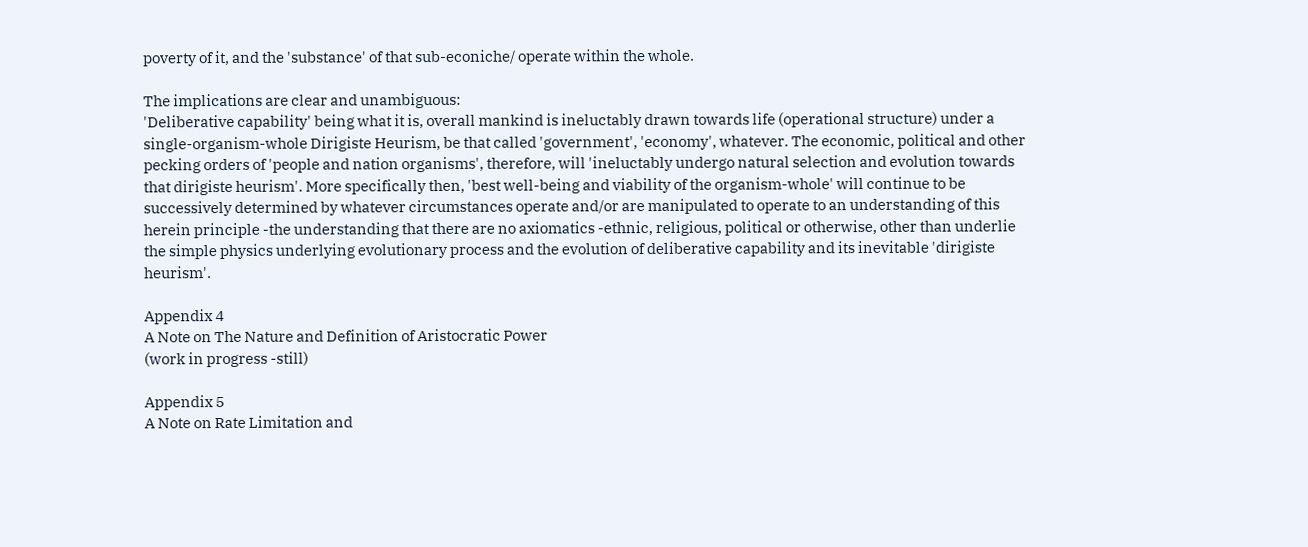poverty of it, and the 'substance' of that sub-econiche/ operate within the whole.

The implications are clear and unambiguous:
'Deliberative capability' being what it is, overall mankind is ineluctably drawn towards life (operational structure) under a single-organism-whole Dirigiste Heurism, be that called 'government', 'economy', whatever. The economic, political and other pecking orders of 'people and nation organisms', therefore, will 'ineluctably undergo natural selection and evolution towards that dirigiste heurism'. More specifically then, 'best well-being and viability of the organism-whole' will continue to be successively determined by whatever circumstances operate and/or are manipulated to operate to an understanding of this herein principle -the understanding that there are no axiomatics -ethnic, religious, political or otherwise, other than underlie the simple physics underlying evolutionary process and the evolution of deliberative capability and its inevitable 'dirigiste heurism'.

Appendix 4
A Note on The Nature and Definition of Aristocratic Power
(work in progress -still)

Appendix 5
A Note on Rate Limitation and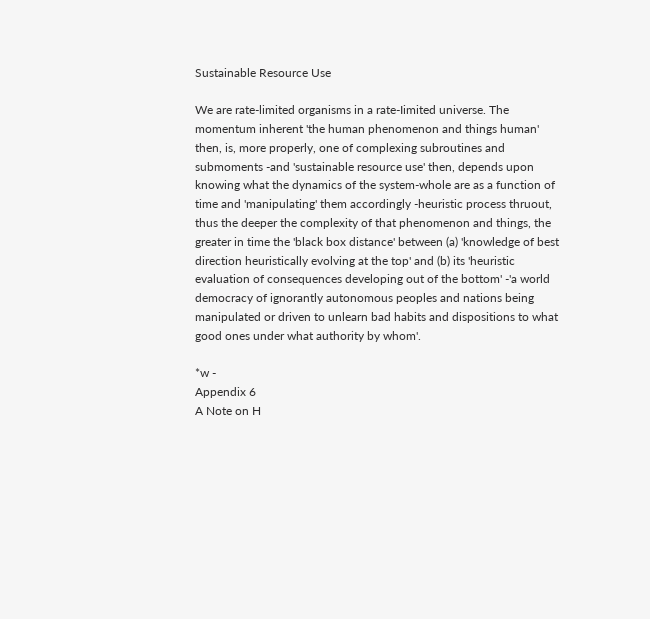Sustainable Resource Use

We are rate-limited organisms in a rate-Iimited universe. The momentum inherent 'the human phenomenon and things human' then, is, more properly, one of complexing subroutines and submoments -and 'sustainable resource use' then, depends upon knowing what the dynamics of the system-whole are as a function of time and 'manipulating' them accordingly -heuristic process thruout, thus the deeper the complexity of that phenomenon and things, the greater in time the 'black box distance' between (a) 'knowledge of best direction heuristically evolving at the top' and (b) its 'heuristic evaluation of consequences developing out of the bottom' -'a world democracy of ignorantly autonomous peoples and nations being manipulated or driven to unlearn bad habits and dispositions to what good ones under what authority by whom'.

*w -
Appendix 6
A Note on H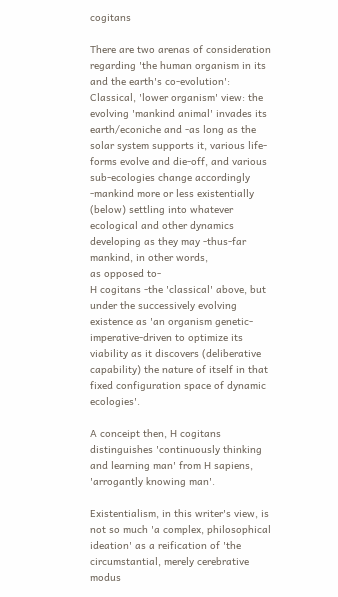cogitans

There are two arenas of consideration regarding 'the human organism in its and the earth's co-evolution':
Classical, 'lower organism' view: the evolving 'mankind animal' invades its earth/econiche and -as long as the solar system supports it, various life-forms evolve and die-off, and various sub-ecologies change accordingly -mankind more or less existentially (below) settling into whatever ecological and other dynamics developing as they may -thus-far mankind, in other words,
as opposed to-
H cogitans -the 'classical' above, but under the successively evolving existence as 'an organism genetic-imperative-driven to optimize its viability as it discovers (deliberative capability) the nature of itself in that fixed configuration space of dynamic ecologies'.

A conceipt then, H cogitans distinguishes 'continuously thinking and learning man' from H sapiens, 'arrogantly knowing man'.

Existentialism, in this writer's view, is not so much 'a complex, philosophical ideation' as a reification of 'the circumstantial, merely cerebrative modus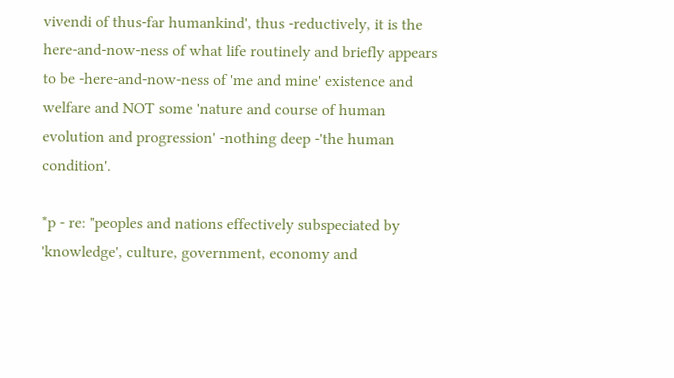vivendi of thus-far humankind', thus -reductively, it is the here-and-now-ness of what life routinely and briefly appears to be -here-and-now-ness of 'me and mine' existence and welfare and NOT some 'nature and course of human evolution and progression' -nothing deep -'the human condition'.

*p - re: "peoples and nations effectively subspeciated by 'knowledge', culture, government, economy and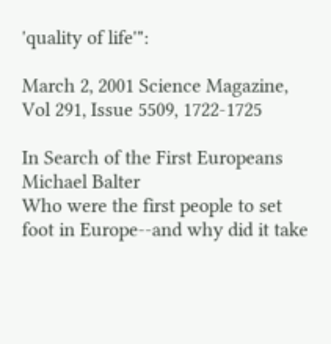'quality of life'":

March 2, 2001 Science Magazine, Vol 291, Issue 5509, 1722-1725

In Search of the First Europeans
Michael Balter
Who were the first people to set foot in Europe--and why did it take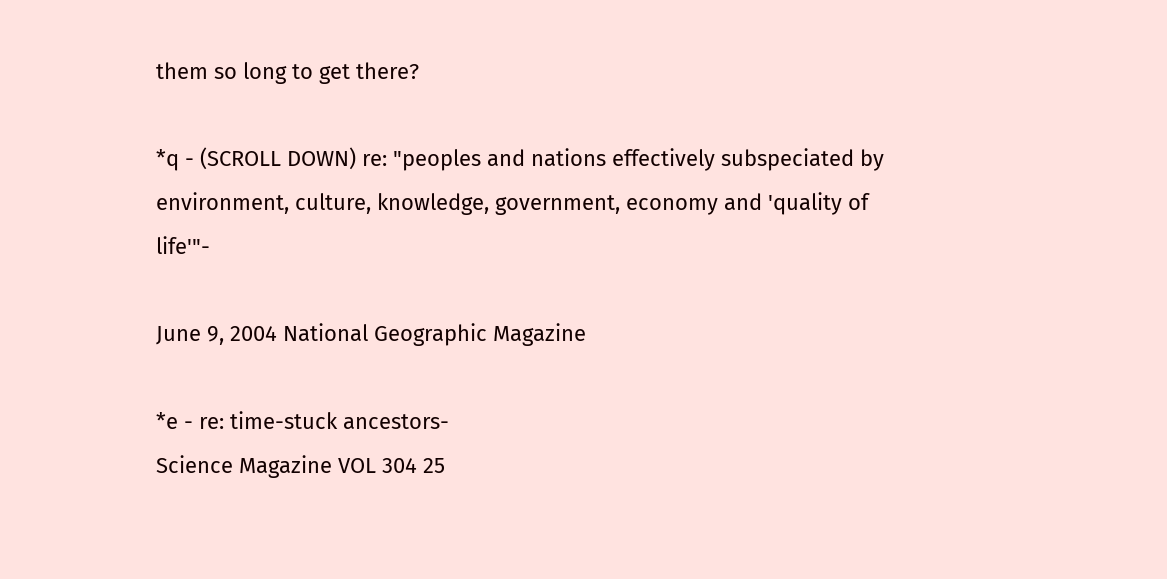them so long to get there?

*q - (SCROLL DOWN) re: "peoples and nations effectively subspeciated by environment, culture, knowledge, government, economy and 'quality of life'"-

June 9, 2004 National Geographic Magazine

*e - re: time-stuck ancestors-
Science Magazine VOL 304 25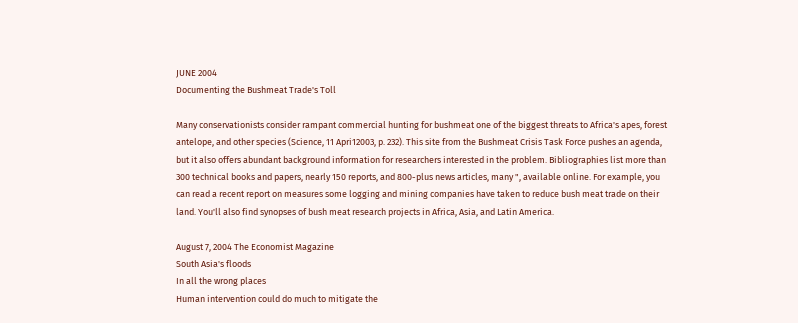JUNE 2004
Documenting the Bushmeat Trade's Toll

Many conservationists consider rampant commercial hunting for bushmeat one of the biggest threats to Africa's apes, forest antelope, and other species (Science, 11 Apri12003, p. 232). This site from the Bushmeat Crisis Task Force pushes an agenda, but it also offers abundant background information for researchers interested in the problem. Bibliographies list more than 300 technical books and papers, nearly 150 reports, and 800-plus news articles, many ", available online. For example, you can read a recent report on measures some logging and mining companies have taken to reduce bush meat trade on their land. You'll also find synopses of bush meat research projects in Africa, Asia, and Latin America.

August 7, 2004 The Economist Magazine
South Asia's floods
In all the wrong places
Human intervention could do much to mitigate the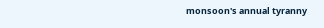monsoon's annual tyranny